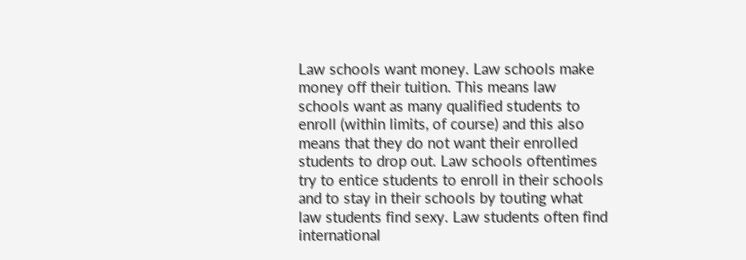Law schools want money. Law schools make money off their tuition. This means law schools want as many qualified students to enroll (within limits, of course) and this also means that they do not want their enrolled students to drop out. Law schools oftentimes try to entice students to enroll in their schools and to stay in their schools by touting what law students find sexy. Law students often find international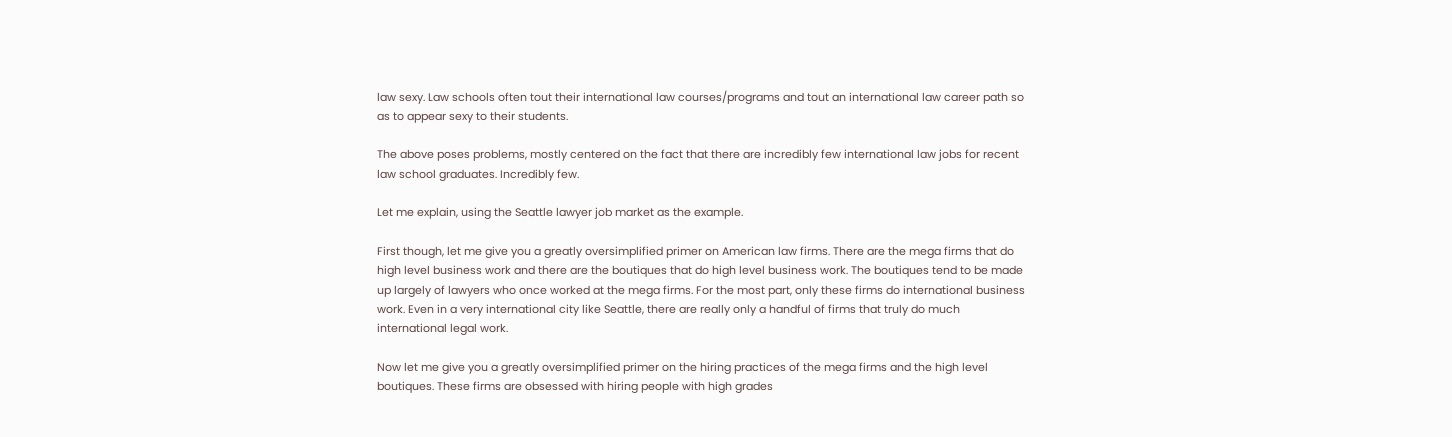law sexy. Law schools often tout their international law courses/programs and tout an international law career path so as to appear sexy to their students.

The above poses problems, mostly centered on the fact that there are incredibly few international law jobs for recent law school graduates. Incredibly few.

Let me explain, using the Seattle lawyer job market as the example.

First though, let me give you a greatly oversimplified primer on American law firms. There are the mega firms that do high level business work and there are the boutiques that do high level business work. The boutiques tend to be made up largely of lawyers who once worked at the mega firms. For the most part, only these firms do international business work. Even in a very international city like Seattle, there are really only a handful of firms that truly do much international legal work.

Now let me give you a greatly oversimplified primer on the hiring practices of the mega firms and the high level boutiques. These firms are obsessed with hiring people with high grades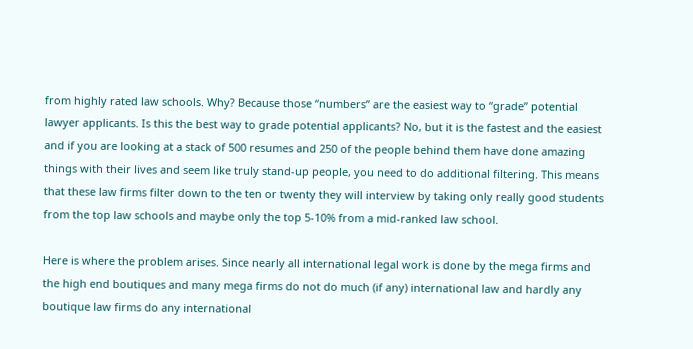from highly rated law schools. Why? Because those “numbers” are the easiest way to “grade” potential lawyer applicants. Is this the best way to grade potential applicants? No, but it is the fastest and the easiest and if you are looking at a stack of 500 resumes and 250 of the people behind them have done amazing things with their lives and seem like truly stand-up people, you need to do additional filtering. This means that these law firms filter down to the ten or twenty they will interview by taking only really good students from the top law schools and maybe only the top 5-10% from a mid-ranked law school.

Here is where the problem arises. Since nearly all international legal work is done by the mega firms and the high end boutiques and many mega firms do not do much (if any) international law and hardly any boutique law firms do any international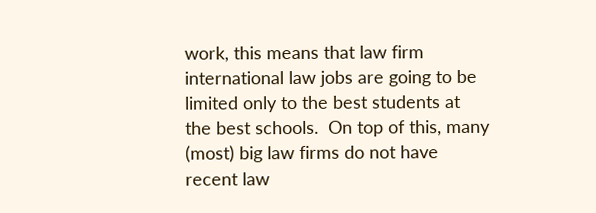work, this means that law firm international law jobs are going to be limited only to the best students at the best schools.  On top of this, many (most) big law firms do not have recent law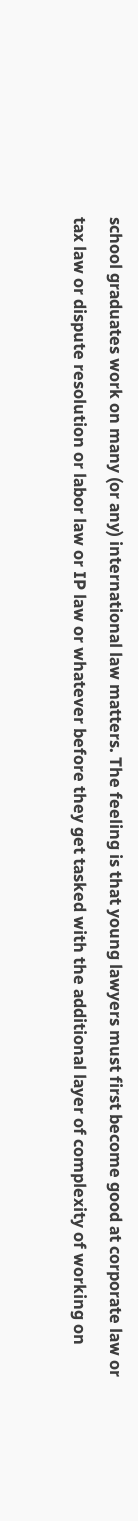school graduates work on many (or any) international law matters. The feeling is that young lawyers must first become good at corporate law or tax law or dispute resolution or labor law or IP law or whatever before they get tasked with the additional layer of complexity of working on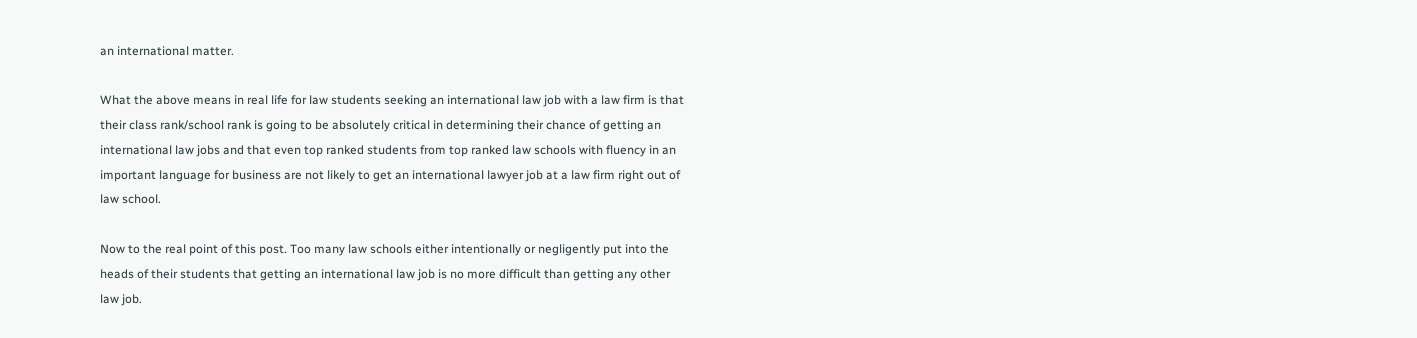an international matter.

What the above means in real life for law students seeking an international law job with a law firm is that their class rank/school rank is going to be absolutely critical in determining their chance of getting an international law jobs and that even top ranked students from top ranked law schools with fluency in an important language for business are not likely to get an international lawyer job at a law firm right out of law school.

Now to the real point of this post. Too many law schools either intentionally or negligently put into the heads of their students that getting an international law job is no more difficult than getting any other law job.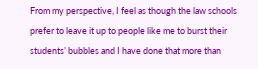From my perspective, I feel as though the law schools prefer to leave it up to people like me to burst their students’ bubbles and I have done that more than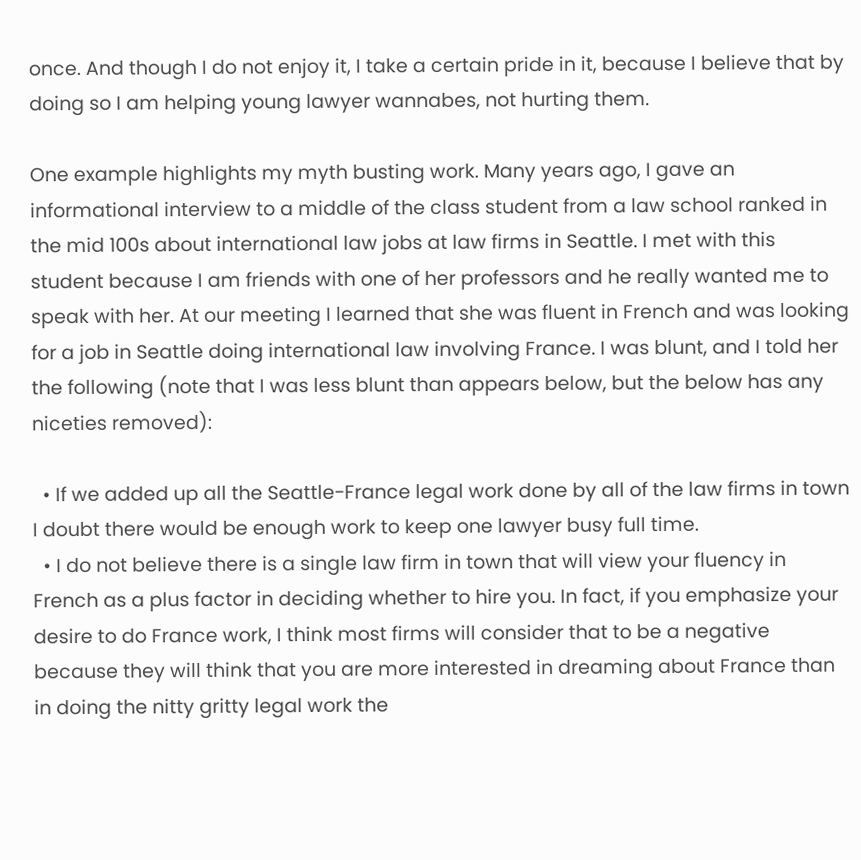once. And though I do not enjoy it, I take a certain pride in it, because I believe that by doing so I am helping young lawyer wannabes, not hurting them.

One example highlights my myth busting work. Many years ago, I gave an informational interview to a middle of the class student from a law school ranked in the mid 100s about international law jobs at law firms in Seattle. I met with this student because I am friends with one of her professors and he really wanted me to speak with her. At our meeting I learned that she was fluent in French and was looking for a job in Seattle doing international law involving France. I was blunt, and I told her the following (note that I was less blunt than appears below, but the below has any niceties removed):

  • If we added up all the Seattle-France legal work done by all of the law firms in town I doubt there would be enough work to keep one lawyer busy full time.
  • I do not believe there is a single law firm in town that will view your fluency in French as a plus factor in deciding whether to hire you. In fact, if you emphasize your desire to do France work, I think most firms will consider that to be a negative because they will think that you are more interested in dreaming about France than in doing the nitty gritty legal work the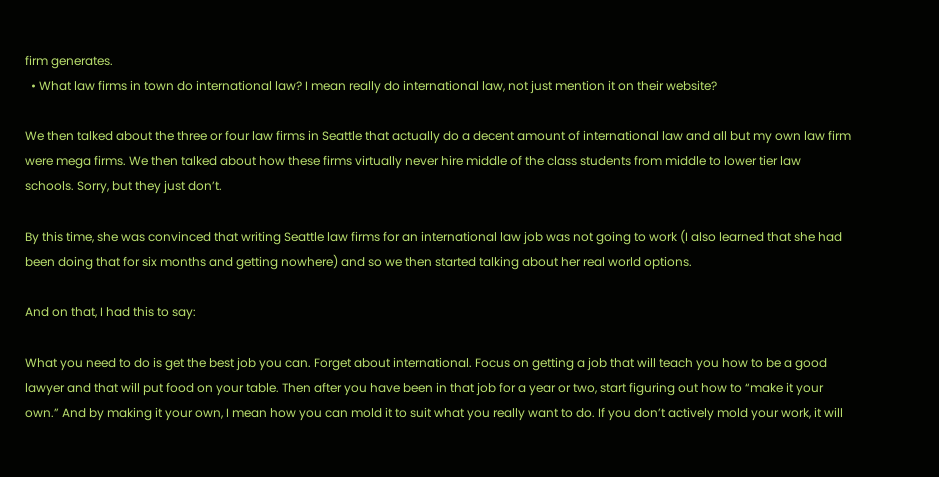firm generates.
  • What law firms in town do international law? I mean really do international law, not just mention it on their website?

We then talked about the three or four law firms in Seattle that actually do a decent amount of international law and all but my own law firm were mega firms. We then talked about how these firms virtually never hire middle of the class students from middle to lower tier law schools. Sorry, but they just don’t.

By this time, she was convinced that writing Seattle law firms for an international law job was not going to work (I also learned that she had been doing that for six months and getting nowhere) and so we then started talking about her real world options.

And on that, I had this to say:

What you need to do is get the best job you can. Forget about international. Focus on getting a job that will teach you how to be a good lawyer and that will put food on your table. Then after you have been in that job for a year or two, start figuring out how to “make it your own.” And by making it your own, I mean how you can mold it to suit what you really want to do. If you don’t actively mold your work, it will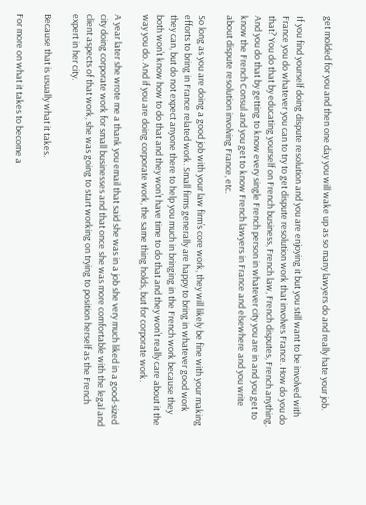get molded for you and then one day you will wake up as so many lawyers do and really hate your job.

If you find yourself doing dispute resolution and you are enjoying it but you still want to be involved with France you do whatever you can to try to get dispute resolution work that involves France. How do you do that? You do that by educating yourself on French business, French law, French disputes, French anything. And you do that by getting to know every single French person in whatever city you are in and you get to know the French Consul and you get to know French lawyers in France and elsewhere and you write about dispute resolution involving France, etc.

So long as you are doing a good job with your law firm’s core work, they will likely be fine with your making efforts to bring in France related work. Small firms generally are happy to bring in whatever good work they can, but do not expect anyone there to help you much in bringing in the French work because they both won’t know how to do that and they won’t have time to do that and they won’t really care about it the way you do. And if you are doing corporate work, the same thing holds, but for corporate work.

A year later she wrote me a thank you email that said she was in a job she very much liked in a good-sized city doing corporate work for small businesses and that once she was more comfortable with the legal and client aspects of that work, she was going to start working on trying to position herself as the French expert in her city.

Because that is usually what it takes.

For more on what it takes to become a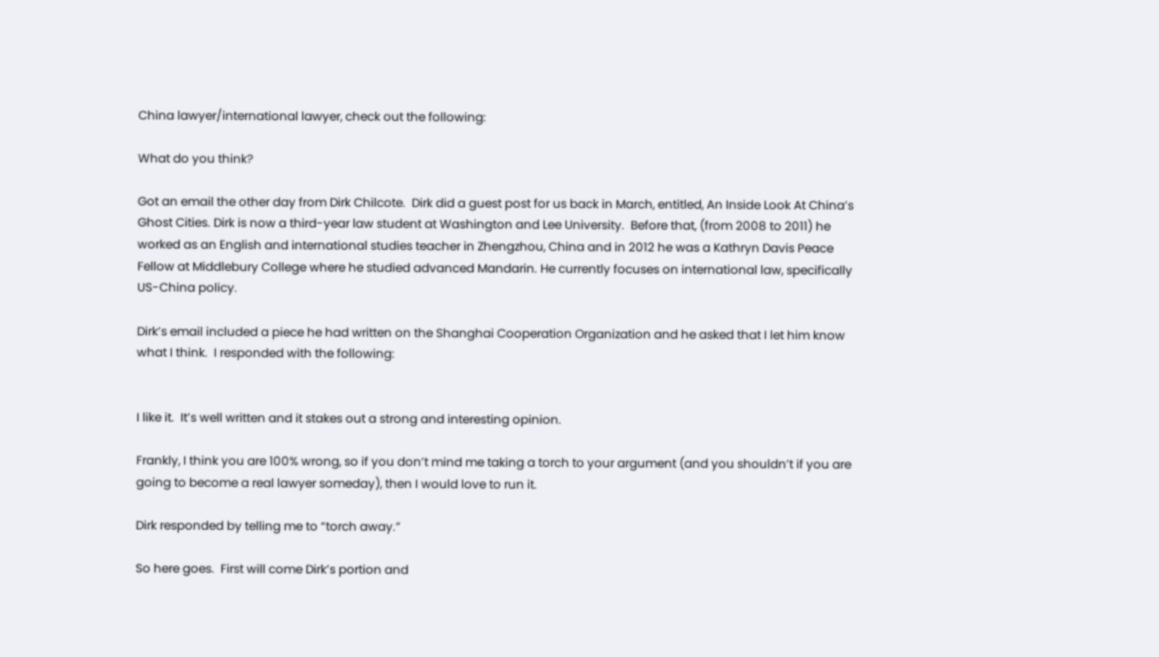China lawyer/international lawyer, check out the following:

What do you think?

Got an email the other day from Dirk Chilcote.  Dirk did a guest post for us back in March, entitled, An Inside Look At China’s Ghost Cities. Dirk is now a third-year law student at Washington and Lee University.  Before that, (from 2008 to 2011) he worked as an English and international studies teacher in Zhengzhou, China and in 2012 he was a Kathryn Davis Peace Fellow at Middlebury College where he studied advanced Mandarin. He currently focuses on international law, specifically US-China policy.

Dirk’s email included a piece he had written on the Shanghai Cooperation Organization and he asked that I let him know what I think.  I responded with the following:


I like it.  It’s well written and it stakes out a strong and interesting opinion.

Frankly, I think you are 100% wrong, so if you don’t mind me taking a torch to your argument (and you shouldn’t if you are going to become a real lawyer someday), then I would love to run it.

Dirk responded by telling me to “torch away.”

So here goes.  First will come Dirk’s portion and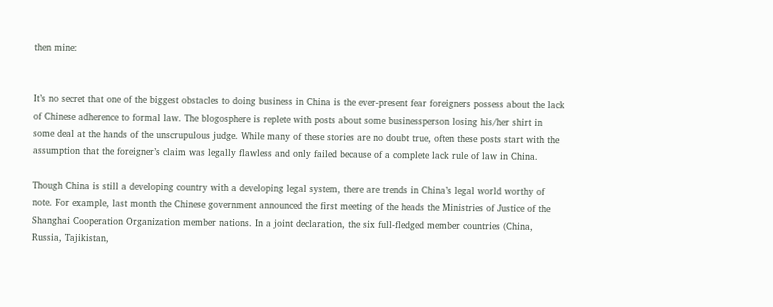then mine:


It’s no secret that one of the biggest obstacles to doing business in China is the ever-present fear foreigners possess about the lack of Chinese adherence to formal law. The blogosphere is replete with posts about some businessperson losing his/her shirt in some deal at the hands of the unscrupulous judge. While many of these stories are no doubt true, often these posts start with the assumption that the foreigner’s claim was legally flawless and only failed because of a complete lack rule of law in China.

Though China is still a developing country with a developing legal system, there are trends in China’s legal world worthy of note. For example, last month the Chinese government announced the first meeting of the heads the Ministries of Justice of the Shanghai Cooperation Organization member nations. In a joint declaration, the six full-fledged member countries (China, Russia, Tajikistan,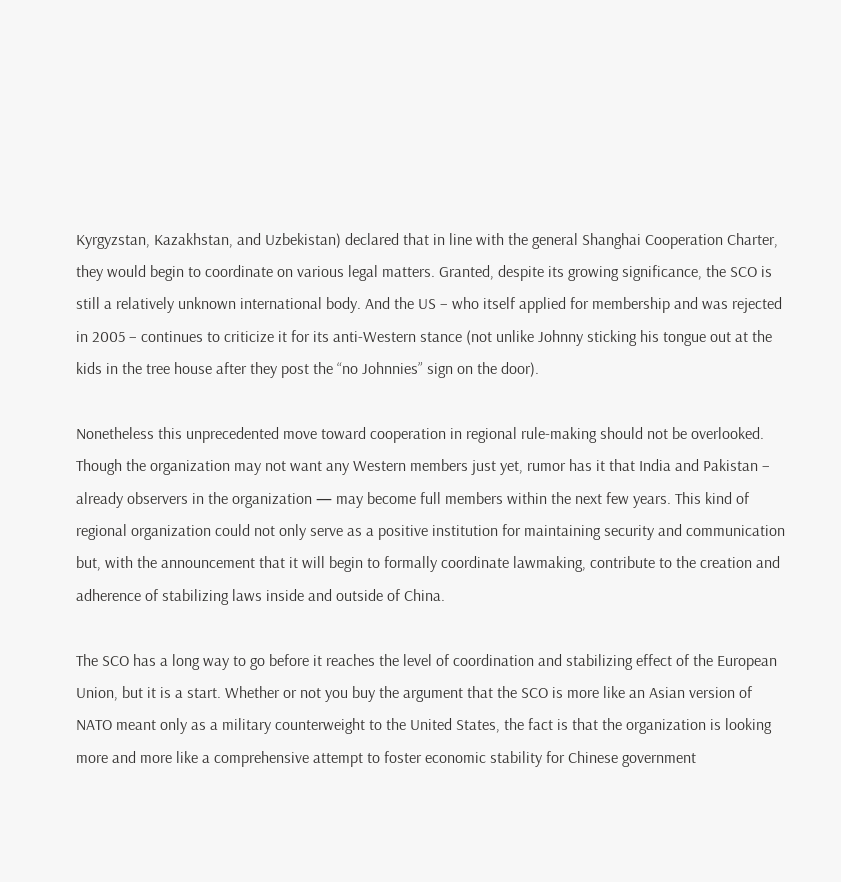Kyrgyzstan, Kazakhstan, and Uzbekistan) declared that in line with the general Shanghai Cooperation Charter, they would begin to coordinate on various legal matters. Granted, despite its growing significance, the SCO is still a relatively unknown international body. And the US – who itself applied for membership and was rejected in 2005 – continues to criticize it for its anti-Western stance (not unlike Johnny sticking his tongue out at the kids in the tree house after they post the “no Johnnies” sign on the door).

Nonetheless this unprecedented move toward cooperation in regional rule-making should not be overlooked. Though the organization may not want any Western members just yet, rumor has it that India and Pakistan – already observers in the organization — may become full members within the next few years. This kind of regional organization could not only serve as a positive institution for maintaining security and communication but, with the announcement that it will begin to formally coordinate lawmaking, contribute to the creation and adherence of stabilizing laws inside and outside of China.

The SCO has a long way to go before it reaches the level of coordination and stabilizing effect of the European Union, but it is a start. Whether or not you buy the argument that the SCO is more like an Asian version of NATO meant only as a military counterweight to the United States, the fact is that the organization is looking more and more like a comprehensive attempt to foster economic stability for Chinese government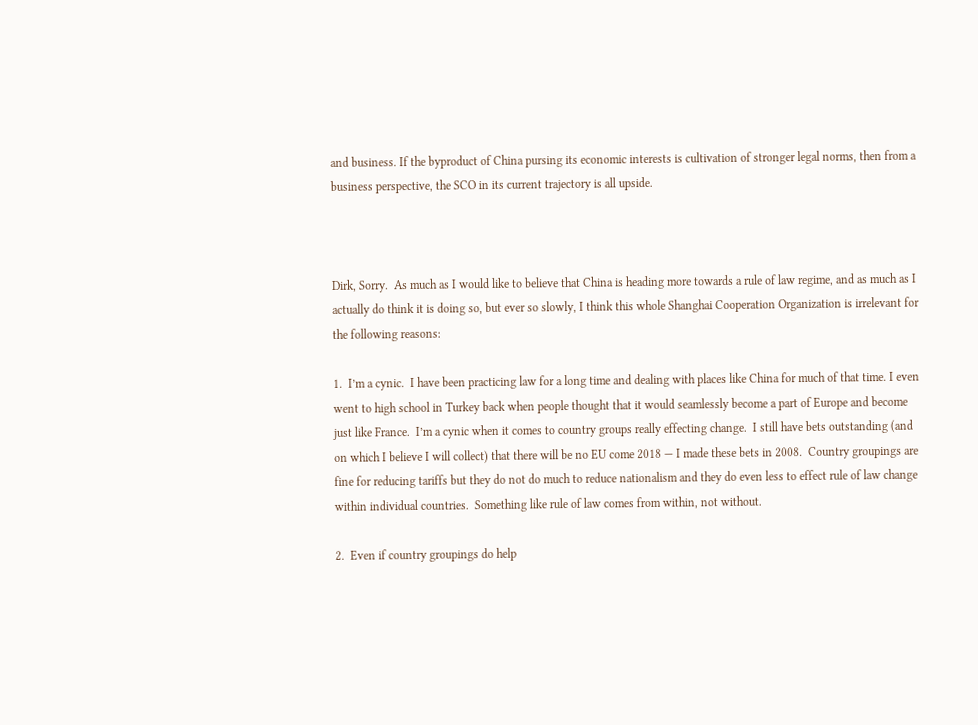and business. If the byproduct of China pursing its economic interests is cultivation of stronger legal norms, then from a business perspective, the SCO in its current trajectory is all upside.



Dirk, Sorry.  As much as I would like to believe that China is heading more towards a rule of law regime, and as much as I actually do think it is doing so, but ever so slowly, I think this whole Shanghai Cooperation Organization is irrelevant for the following reasons:

1.  I’m a cynic.  I have been practicing law for a long time and dealing with places like China for much of that time. I even went to high school in Turkey back when people thought that it would seamlessly become a part of Europe and become just like France.  I’m a cynic when it comes to country groups really effecting change.  I still have bets outstanding (and on which I believe I will collect) that there will be no EU come 2018 — I made these bets in 2008.  Country groupings are fine for reducing tariffs but they do not do much to reduce nationalism and they do even less to effect rule of law change within individual countries.  Something like rule of law comes from within, not without.

2.  Even if country groupings do help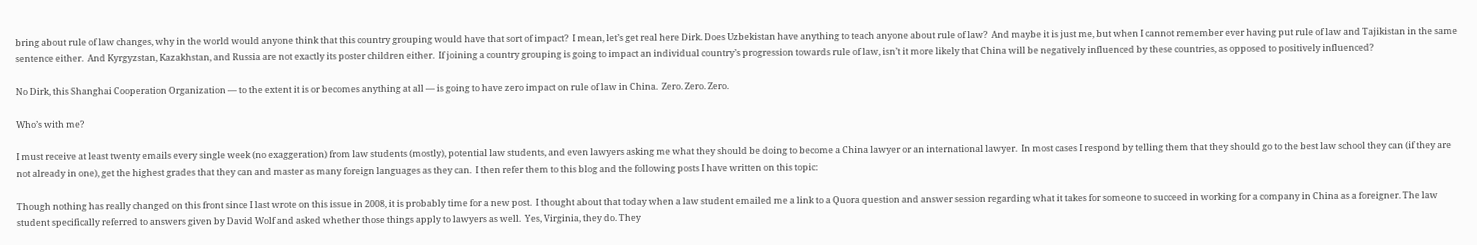bring about rule of law changes, why in the world would anyone think that this country grouping would have that sort of impact?  I mean, let’s get real here Dirk. Does Uzbekistan have anything to teach anyone about rule of law?  And maybe it is just me, but when I cannot remember ever having put rule of law and Tajikistan in the same sentence either.  And Kyrgyzstan, Kazakhstan, and Russia are not exactly its poster children either.  If joining a country grouping is going to impact an individual country’s progression towards rule of law, isn’t it more likely that China will be negatively influenced by these countries, as opposed to positively influenced?

No Dirk, this Shanghai Cooperation Organization — to the extent it is or becomes anything at all — is going to have zero impact on rule of law in China.  Zero. Zero. Zero.

Who’s with me?

I must receive at least twenty emails every single week (no exaggeration) from law students (mostly), potential law students, and even lawyers asking me what they should be doing to become a China lawyer or an international lawyer.  In most cases I respond by telling them that they should go to the best law school they can (if they are not already in one), get the highest grades that they can and master as many foreign languages as they can.  I then refer them to this blog and the following posts I have written on this topic:

Though nothing has really changed on this front since I last wrote on this issue in 2008, it is probably time for a new post.  I thought about that today when a law student emailed me a link to a Quora question and answer session regarding what it takes for someone to succeed in working for a company in China as a foreigner. The law student specifically referred to answers given by David Wolf and asked whether those things apply to lawyers as well.  Yes, Virginia, they do. They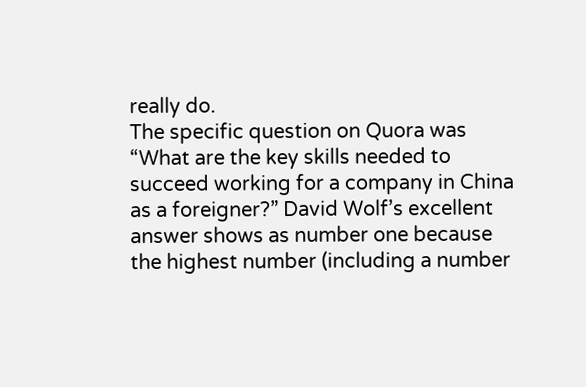really do.
The specific question on Quora was “What are the key skills needed to succeed working for a company in China as a foreigner?” David Wolf’s excellent answer shows as number one because the highest number (including a number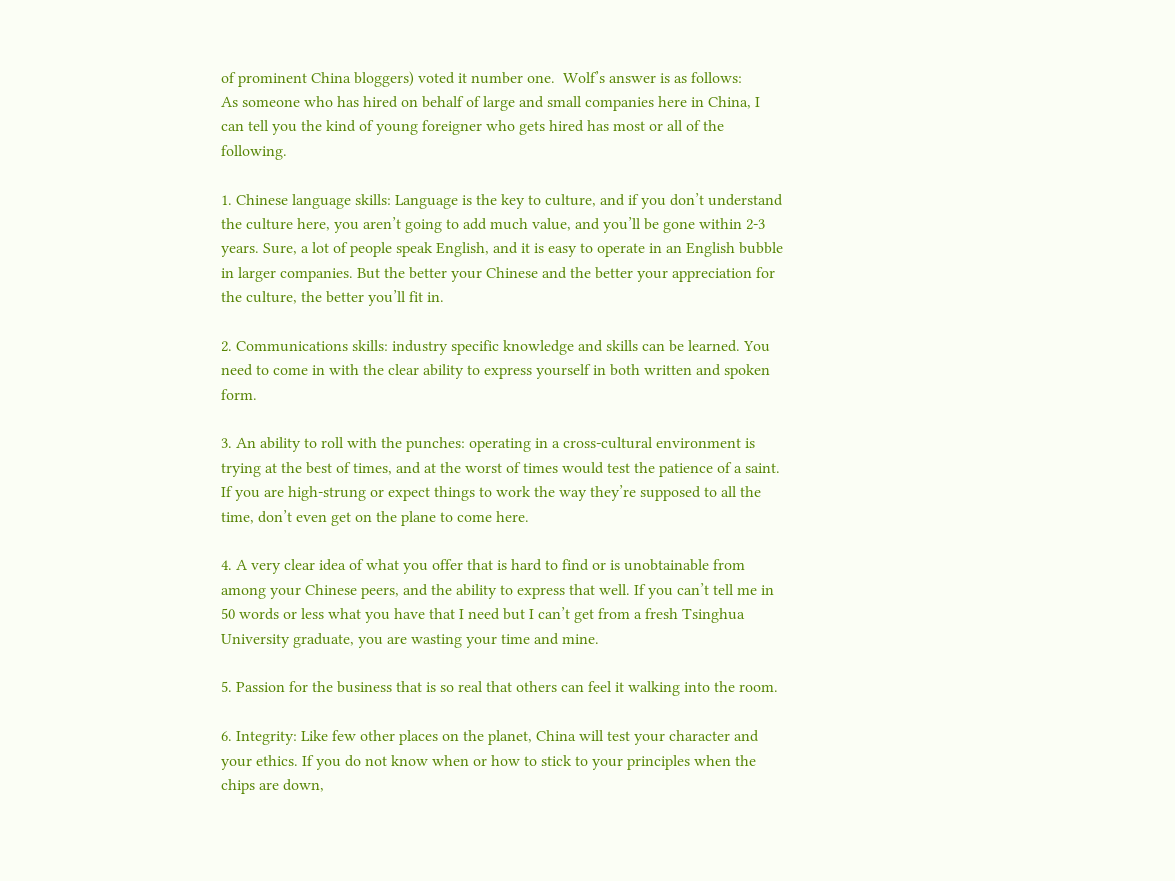of prominent China bloggers) voted it number one.  Wolf’s answer is as follows:
As someone who has hired on behalf of large and small companies here in China, I can tell you the kind of young foreigner who gets hired has most or all of the following.

1. Chinese language skills: Language is the key to culture, and if you don’t understand the culture here, you aren’t going to add much value, and you’ll be gone within 2-3 years. Sure, a lot of people speak English, and it is easy to operate in an English bubble in larger companies. But the better your Chinese and the better your appreciation for the culture, the better you’ll fit in.

2. Communications skills: industry specific knowledge and skills can be learned. You need to come in with the clear ability to express yourself in both written and spoken form.

3. An ability to roll with the punches: operating in a cross-cultural environment is trying at the best of times, and at the worst of times would test the patience of a saint. If you are high-strung or expect things to work the way they’re supposed to all the time, don’t even get on the plane to come here.

4. A very clear idea of what you offer that is hard to find or is unobtainable from among your Chinese peers, and the ability to express that well. If you can’t tell me in 50 words or less what you have that I need but I can’t get from a fresh Tsinghua University graduate, you are wasting your time and mine.

5. Passion for the business that is so real that others can feel it walking into the room.

6. Integrity: Like few other places on the planet, China will test your character and your ethics. If you do not know when or how to stick to your principles when the chips are down,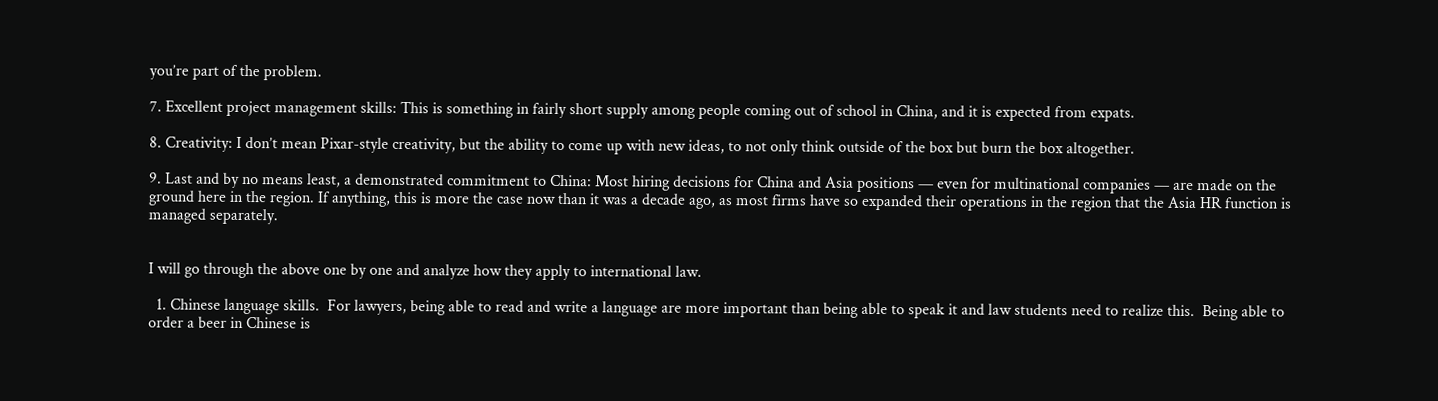you’re part of the problem.

7. Excellent project management skills: This is something in fairly short supply among people coming out of school in China, and it is expected from expats.

8. Creativity: I don’t mean Pixar-style creativity, but the ability to come up with new ideas, to not only think outside of the box but burn the box altogether.

9. Last and by no means least, a demonstrated commitment to China: Most hiring decisions for China and Asia positions — even for multinational companies — are made on the ground here in the region. If anything, this is more the case now than it was a decade ago, as most firms have so expanded their operations in the region that the Asia HR function is managed separately.


I will go through the above one by one and analyze how they apply to international law.

  1. Chinese language skills.  For lawyers, being able to read and write a language are more important than being able to speak it and law students need to realize this.  Being able to order a beer in Chinese is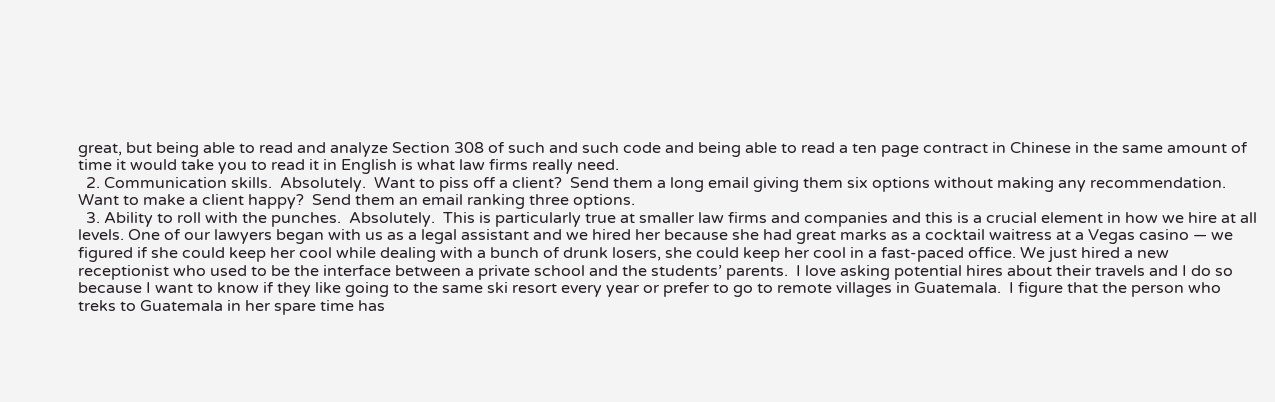great, but being able to read and analyze Section 308 of such and such code and being able to read a ten page contract in Chinese in the same amount of time it would take you to read it in English is what law firms really need.
  2. Communication skills.  Absolutely.  Want to piss off a client?  Send them a long email giving them six options without making any recommendation.  Want to make a client happy?  Send them an email ranking three options.
  3. Ability to roll with the punches.  Absolutely.  This is particularly true at smaller law firms and companies and this is a crucial element in how we hire at all levels. One of our lawyers began with us as a legal assistant and we hired her because she had great marks as a cocktail waitress at a Vegas casino — we figured if she could keep her cool while dealing with a bunch of drunk losers, she could keep her cool in a fast-paced office. We just hired a new receptionist who used to be the interface between a private school and the students’ parents.  I love asking potential hires about their travels and I do so because I want to know if they like going to the same ski resort every year or prefer to go to remote villages in Guatemala.  I figure that the person who treks to Guatemala in her spare time has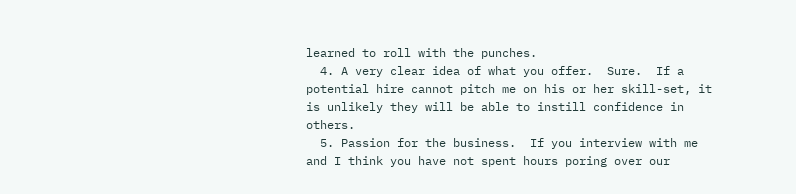learned to roll with the punches.
  4. A very clear idea of what you offer.  Sure.  If a potential hire cannot pitch me on his or her skill-set, it is unlikely they will be able to instill confidence in others.
  5. Passion for the business.  If you interview with me and I think you have not spent hours poring over our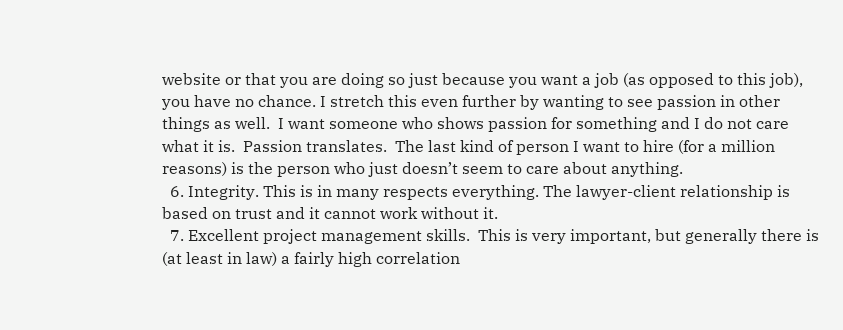website or that you are doing so just because you want a job (as opposed to this job), you have no chance. I stretch this even further by wanting to see passion in other things as well.  I want someone who shows passion for something and I do not care what it is.  Passion translates.  The last kind of person I want to hire (for a million reasons) is the person who just doesn’t seem to care about anything.
  6. Integrity. This is in many respects everything. The lawyer-client relationship is based on trust and it cannot work without it.
  7. Excellent project management skills.  This is very important, but generally there is (at least in law) a fairly high correlation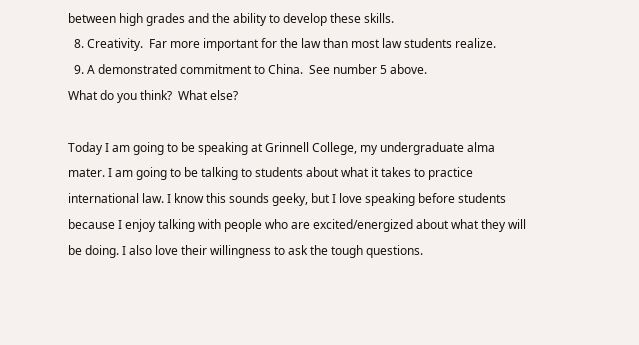between high grades and the ability to develop these skills.
  8. Creativity.  Far more important for the law than most law students realize.
  9. A demonstrated commitment to China.  See number 5 above.
What do you think?  What else?

Today I am going to be speaking at Grinnell College, my undergraduate alma mater. I am going to be talking to students about what it takes to practice international law. I know this sounds geeky, but I love speaking before students because I enjoy talking with people who are excited/energized about what they will be doing. I also love their willingness to ask the tough questions.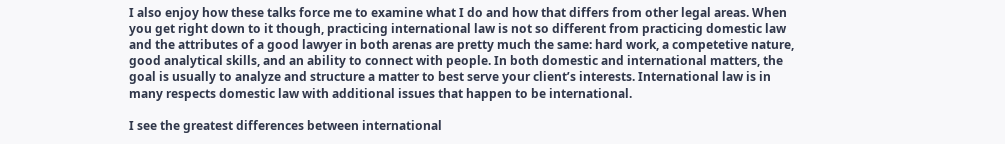I also enjoy how these talks force me to examine what I do and how that differs from other legal areas. When you get right down to it though, practicing international law is not so different from practicing domestic law and the attributes of a good lawyer in both arenas are pretty much the same: hard work, a competetive nature, good analytical skills, and an ability to connect with people. In both domestic and international matters, the goal is usually to analyze and structure a matter to best serve your client’s interests. International law is in many respects domestic law with additional issues that happen to be international.

I see the greatest differences between international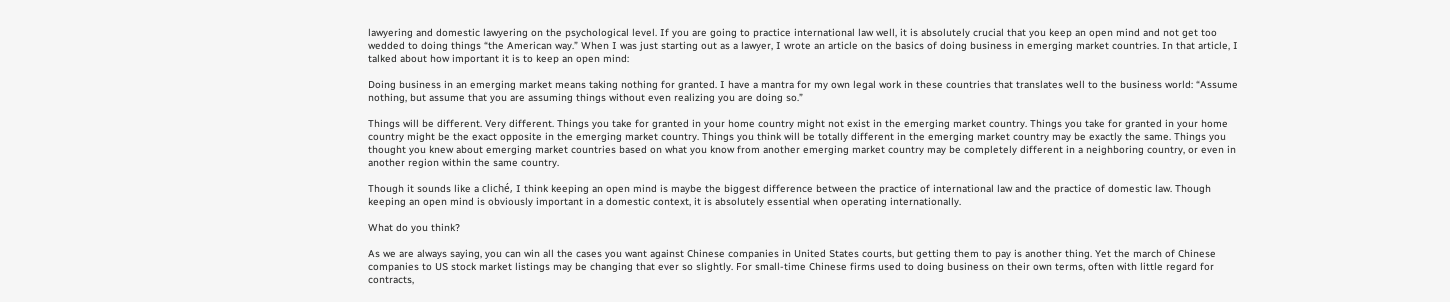lawyering and domestic lawyering on the psychological level. If you are going to practice international law well, it is absolutely crucial that you keep an open mind and not get too wedded to doing things “the American way.” When I was just starting out as a lawyer, I wrote an article on the basics of doing business in emerging market countries. In that article, I talked about how important it is to keep an open mind:

Doing business in an emerging market means taking nothing for granted. I have a mantra for my own legal work in these countries that translates well to the business world: “Assume nothing, but assume that you are assuming things without even realizing you are doing so.”

Things will be different. Very different. Things you take for granted in your home country might not exist in the emerging market country. Things you take for granted in your home country might be the exact opposite in the emerging market country. Things you think will be totally different in the emerging market country may be exactly the same. Things you thought you knew about emerging market countries based on what you know from another emerging market country may be completely different in a neighboring country, or even in another region within the same country.

Though it sounds like a cliché, I think keeping an open mind is maybe the biggest difference between the practice of international law and the practice of domestic law. Though keeping an open mind is obviously important in a domestic context, it is absolutely essential when operating internationally.

What do you think?

As we are always saying, you can win all the cases you want against Chinese companies in United States courts, but getting them to pay is another thing. Yet the march of Chinese companies to US stock market listings may be changing that ever so slightly. For small-time Chinese firms used to doing business on their own terms, often with little regard for contracts,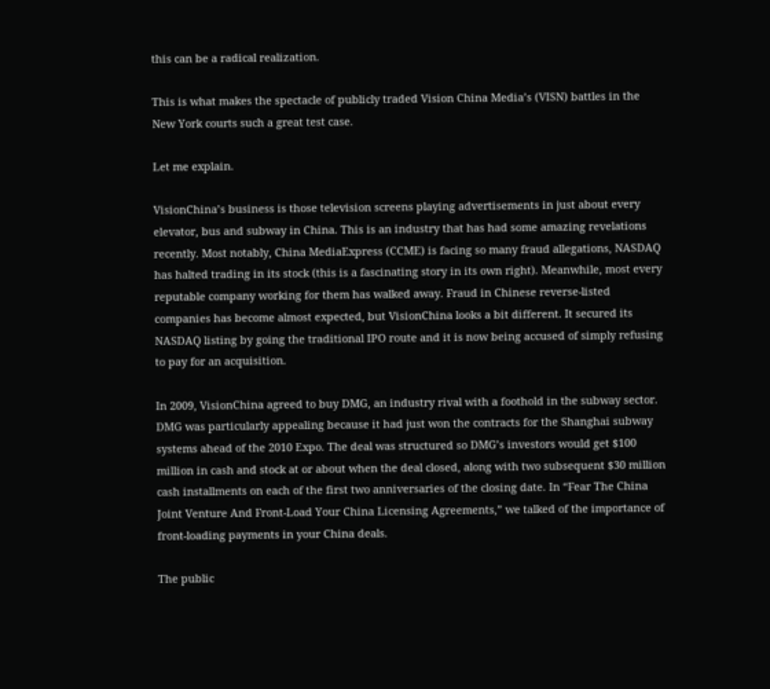this can be a radical realization.

This is what makes the spectacle of publicly traded Vision China Media’s (VISN) battles in the New York courts such a great test case.

Let me explain.

VisionChina’s business is those television screens playing advertisements in just about every elevator, bus and subway in China. This is an industry that has had some amazing revelations recently. Most notably, China MediaExpress (CCME) is facing so many fraud allegations, NASDAQ has halted trading in its stock (this is a fascinating story in its own right). Meanwhile, most every reputable company working for them has walked away. Fraud in Chinese reverse-listed companies has become almost expected, but VisionChina looks a bit different. It secured its NASDAQ listing by going the traditional IPO route and it is now being accused of simply refusing to pay for an acquisition.

In 2009, VisionChina agreed to buy DMG, an industry rival with a foothold in the subway sector. DMG was particularly appealing because it had just won the contracts for the Shanghai subway systems ahead of the 2010 Expo. The deal was structured so DMG’s investors would get $100 million in cash and stock at or about when the deal closed, along with two subsequent $30 million cash installments on each of the first two anniversaries of the closing date. In “Fear The China Joint Venture And Front-Load Your China Licensing Agreements,” we talked of the importance of front-loading payments in your China deals.

The public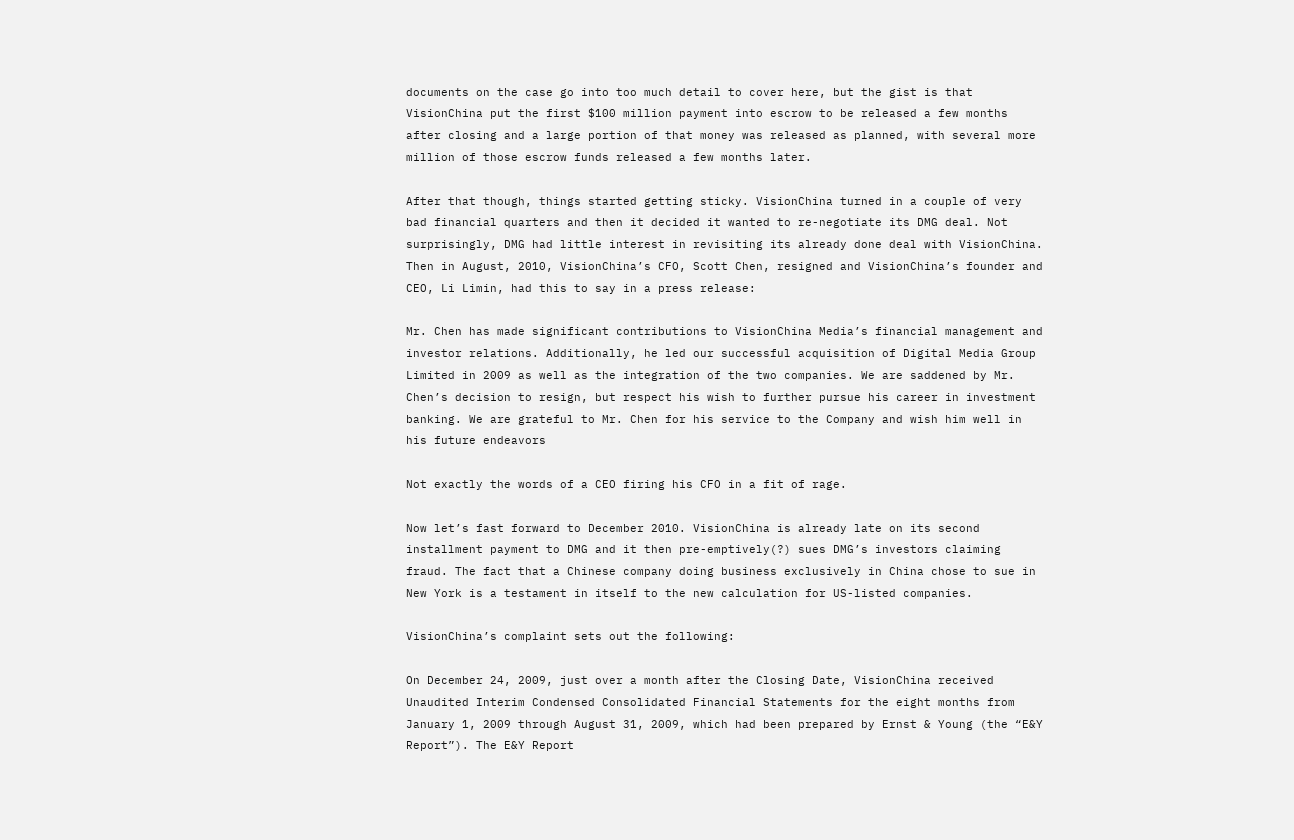documents on the case go into too much detail to cover here, but the gist is that VisionChina put the first $100 million payment into escrow to be released a few months after closing and a large portion of that money was released as planned, with several more million of those escrow funds released a few months later.

After that though, things started getting sticky. VisionChina turned in a couple of very bad financial quarters and then it decided it wanted to re-negotiate its DMG deal. Not surprisingly, DMG had little interest in revisiting its already done deal with VisionChina. Then in August, 2010, VisionChina’s CFO, Scott Chen, resigned and VisionChina’s founder and CEO, Li Limin, had this to say in a press release:

Mr. Chen has made significant contributions to VisionChina Media’s financial management and investor relations. Additionally, he led our successful acquisition of Digital Media Group Limited in 2009 as well as the integration of the two companies. We are saddened by Mr. Chen’s decision to resign, but respect his wish to further pursue his career in investment banking. We are grateful to Mr. Chen for his service to the Company and wish him well in his future endeavors

Not exactly the words of a CEO firing his CFO in a fit of rage.

Now let’s fast forward to December 2010. VisionChina is already late on its second installment payment to DMG and it then pre-emptively(?) sues DMG’s investors claiming fraud. The fact that a Chinese company doing business exclusively in China chose to sue in New York is a testament in itself to the new calculation for US-listed companies.

VisionChina’s complaint sets out the following:

On December 24, 2009, just over a month after the Closing Date, VisionChina received Unaudited Interim Condensed Consolidated Financial Statements for the eight months from January 1, 2009 through August 31, 2009, which had been prepared by Ernst & Young (the “E&Y Report”). The E&Y Report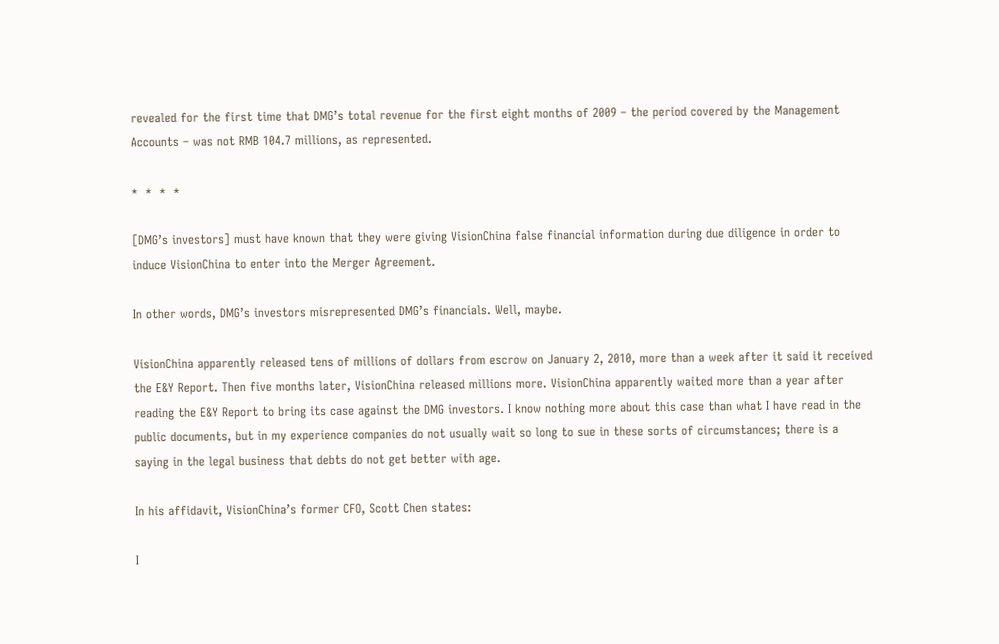revealed for the first time that DMG’s total revenue for the first eight months of 2009 – the period covered by the Management Accounts – was not RMB 104.7 millions, as represented.

*  *  *  *

[DMG’s investors] must have known that they were giving VisionChina false financial information during due diligence in order to induce VisionChina to enter into the Merger Agreement.

In other words, DMG’s investors misrepresented DMG’s financials. Well, maybe.

VisionChina apparently released tens of millions of dollars from escrow on January 2, 2010, more than a week after it said it received the E&Y Report. Then five months later, VisionChina released millions more. VisionChina apparently waited more than a year after reading the E&Y Report to bring its case against the DMG investors. I know nothing more about this case than what I have read in the public documents, but in my experience companies do not usually wait so long to sue in these sorts of circumstances; there is a saying in the legal business that debts do not get better with age.

In his affidavit, VisionChina’s former CFO, Scott Chen states:

I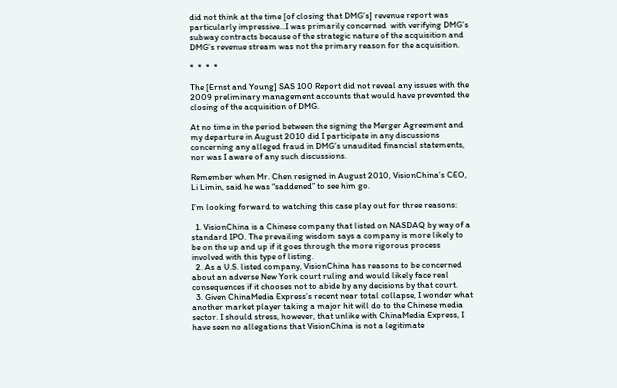did not think at the time [of closing that DMG’s] revenue report was particularly impressive…I was primarily concerned  with verifying DMG’s subway contracts because of the strategic nature of the acquisition and DMG’s revenue stream was not the primary reason for the acquisition.

*  *  *  *

The [Ernst and Young] SAS 100 Report did not reveal any issues with the 2009 preliminary management accounts that would have prevented the closing of the acquisition of DMG.

At no time in the period between the signing the Merger Agreement and my departure in August 2010 did I participate in any discussions concerning any alleged fraud in DMG’s unaudited financial statements, nor was I aware of any such discussions.

Remember when Mr. Chen resigned in August 2010, VisionChina’s CEO, Li Limin, said he was “saddened” to see him go.

I’m looking forward to watching this case play out for three reasons:

  1. VisionChina is a Chinese company that listed on NASDAQ by way of a standard IPO. The prevailing wisdom says a company is more likely to be on the up and up if it goes through the more rigorous process involved with this type of listing.
  2. As a U.S. listed company, VisionChina has reasons to be concerned about an adverse New York court ruling and would likely face real consequences if it chooses not to abide by any decisions by that court.
  3. Given ChinaMedia Express’s recent near total collapse, I wonder what another market player taking a major hit will do to the Chinese media sector. I should stress, however, that unlike with ChinaMedia Express, I have seen no allegations that VisionChina is not a legitimate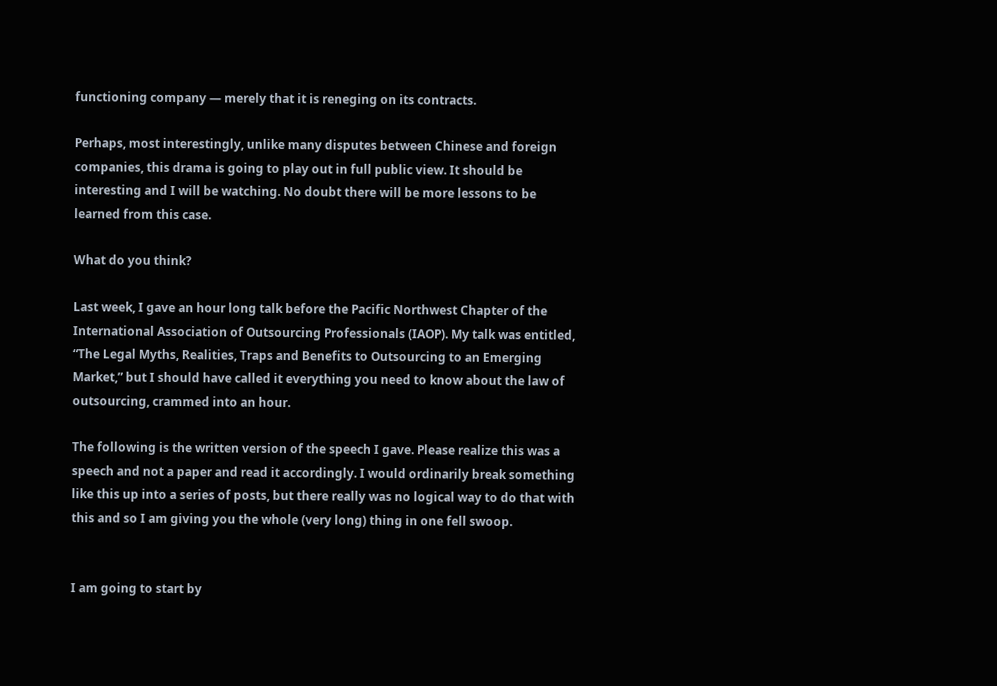functioning company — merely that it is reneging on its contracts.

Perhaps, most interestingly, unlike many disputes between Chinese and foreign companies, this drama is going to play out in full public view. It should be interesting and I will be watching. No doubt there will be more lessons to be learned from this case.

What do you think?

Last week, I gave an hour long talk before the Pacific Northwest Chapter of the International Association of Outsourcing Professionals (IAOP). My talk was entitled, “The Legal Myths, Realities, Traps and Benefits to Outsourcing to an Emerging Market,” but I should have called it everything you need to know about the law of outsourcing, crammed into an hour.

The following is the written version of the speech I gave. Please realize this was a speech and not a paper and read it accordingly. I would ordinarily break something like this up into a series of posts, but there really was no logical way to do that with this and so I am giving you the whole (very long) thing in one fell swoop.


I am going to start by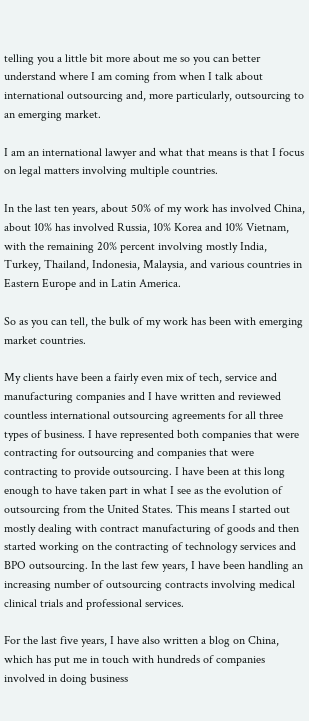telling you a little bit more about me so you can better understand where I am coming from when I talk about international outsourcing and, more particularly, outsourcing to an emerging market.

I am an international lawyer and what that means is that I focus on legal matters involving multiple countries.

In the last ten years, about 50% of my work has involved China, about 10% has involved Russia, 10% Korea and 10% Vietnam, with the remaining 20% percent involving mostly India, Turkey, Thailand, Indonesia, Malaysia, and various countries in Eastern Europe and in Latin America.

So as you can tell, the bulk of my work has been with emerging market countries.

My clients have been a fairly even mix of tech, service and manufacturing companies and I have written and reviewed countless international outsourcing agreements for all three types of business. I have represented both companies that were contracting for outsourcing and companies that were contracting to provide outsourcing. I have been at this long enough to have taken part in what I see as the evolution of outsourcing from the United States. This means I started out mostly dealing with contract manufacturing of goods and then started working on the contracting of technology services and BPO outsourcing. In the last few years, I have been handling an increasing number of outsourcing contracts involving medical clinical trials and professional services.

For the last five years, I have also written a blog on China, which has put me in touch with hundreds of companies involved in doing business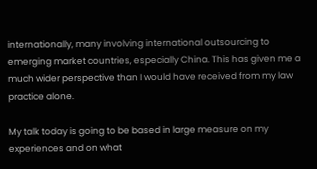internationally, many involving international outsourcing to emerging market countries, especially China. This has given me a much wider perspective than I would have received from my law practice alone.

My talk today is going to be based in large measure on my experiences and on what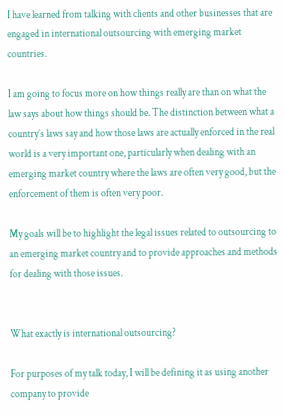I have learned from talking with clients and other businesses that are engaged in international outsourcing with emerging market countries.

I am going to focus more on how things really are than on what the law says about how things should be. The distinction between what a country’s laws say and how those laws are actually enforced in the real world is a very important one, particularly when dealing with an emerging market country where the laws are often very good, but the enforcement of them is often very poor.

My goals will be to highlight the legal issues related to outsourcing to an emerging market country and to provide approaches and methods for dealing with those issues.


What exactly is international outsourcing?

For purposes of my talk today, I will be defining it as using another company to provide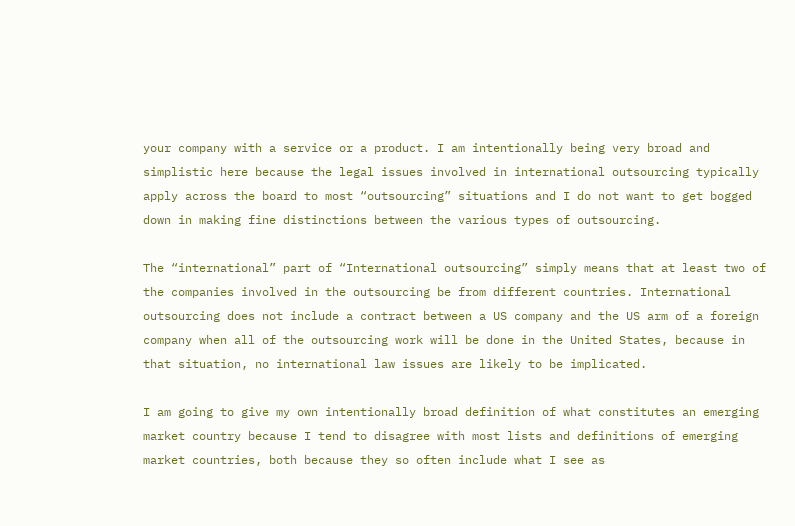your company with a service or a product. I am intentionally being very broad and simplistic here because the legal issues involved in international outsourcing typically apply across the board to most “outsourcing” situations and I do not want to get bogged down in making fine distinctions between the various types of outsourcing.

The “international” part of “International outsourcing” simply means that at least two of the companies involved in the outsourcing be from different countries. International outsourcing does not include a contract between a US company and the US arm of a foreign company when all of the outsourcing work will be done in the United States, because in that situation, no international law issues are likely to be implicated.

I am going to give my own intentionally broad definition of what constitutes an emerging market country because I tend to disagree with most lists and definitions of emerging market countries, both because they so often include what I see as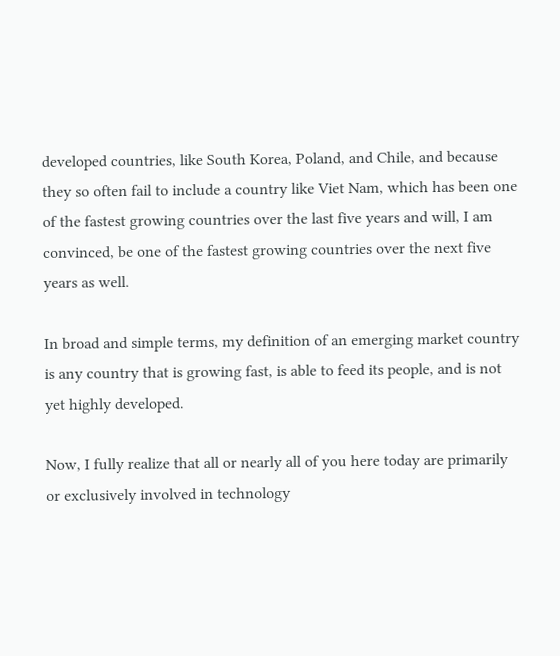developed countries, like South Korea, Poland, and Chile, and because they so often fail to include a country like Viet Nam, which has been one of the fastest growing countries over the last five years and will, I am convinced, be one of the fastest growing countries over the next five years as well.

In broad and simple terms, my definition of an emerging market country is any country that is growing fast, is able to feed its people, and is not yet highly developed.

Now, I fully realize that all or nearly all of you here today are primarily or exclusively involved in technology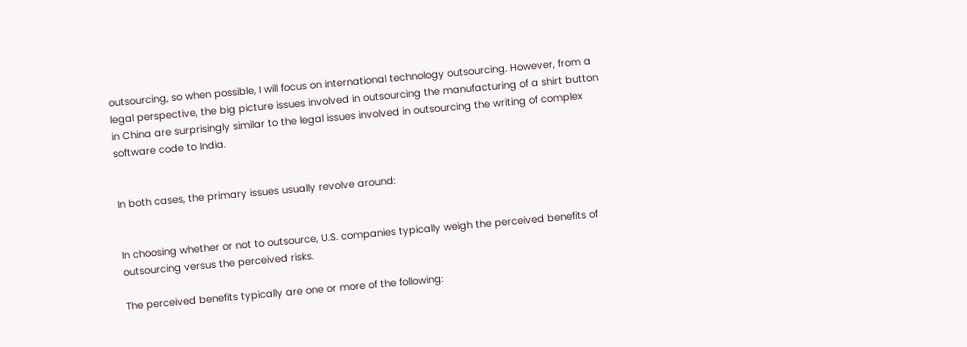outsourcing, so when possible, I will focus on international technology outsourcing. However, from a legal perspective, the big picture issues involved in outsourcing the manufacturing of a shirt button in China are surprisingly similar to the legal issues involved in outsourcing the writing of complex software code to India.


In both cases, the primary issues usually revolve around:


In choosing whether or not to outsource, U.S. companies typically weigh the perceived benefits of outsourcing versus the perceived risks.

The perceived benefits typically are one or more of the following: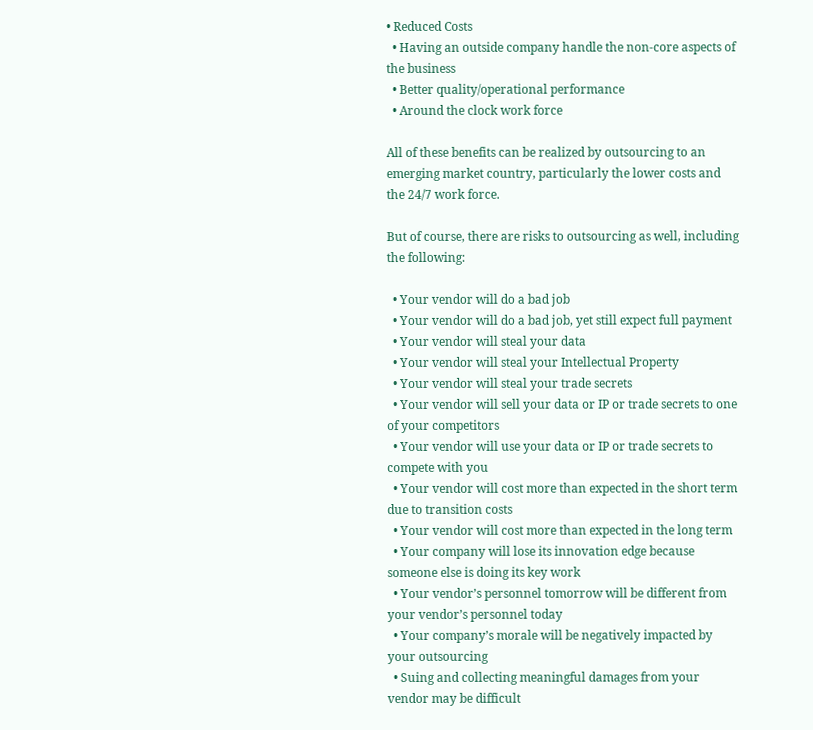• Reduced Costs
  • Having an outside company handle the non-core aspects of the business
  • Better quality/operational performance
  • Around the clock work force

All of these benefits can be realized by outsourcing to an emerging market country, particularly the lower costs and the 24/7 work force.

But of course, there are risks to outsourcing as well, including the following:

  • Your vendor will do a bad job
  • Your vendor will do a bad job, yet still expect full payment
  • Your vendor will steal your data
  • Your vendor will steal your Intellectual Property
  • Your vendor will steal your trade secrets
  • Your vendor will sell your data or IP or trade secrets to one of your competitors
  • Your vendor will use your data or IP or trade secrets to compete with you
  • Your vendor will cost more than expected in the short term due to transition costs
  • Your vendor will cost more than expected in the long term
  • Your company will lose its innovation edge because someone else is doing its key work
  • Your vendor’s personnel tomorrow will be different from your vendor’s personnel today
  • Your company’s morale will be negatively impacted by your outsourcing
  • Suing and collecting meaningful damages from your vendor may be difficult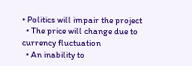• Politics will impair the project
  • The price will change due to currency fluctuation
  • An inability to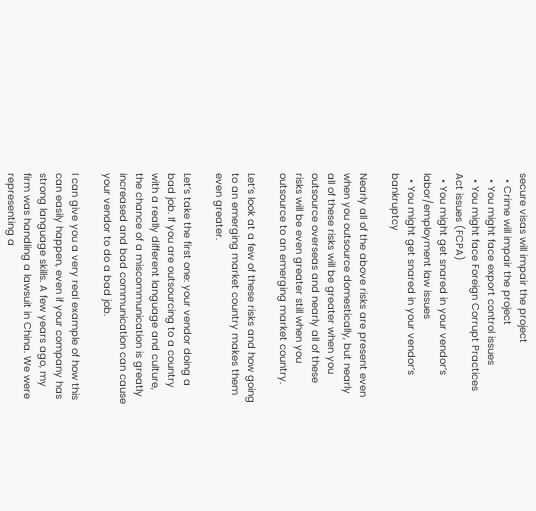secure visas will impair the project
  • Crime will impair the project
  • You might face export control issues
  • You might face Foreign Corrupt Practices Act issues (FCPA)
  • You might get snared in your vendor’s labor/employment law issues
  • You might get snared in your vendor’s bankruptcy

Nearly all of the above risks are present even when you outsource domestically, but nearly all of these risks will be greater when you outsource overseas and nearly all of these risks will be even greater still when you outsource to an emerging market country.

Let’s look at a few of these risks and how going to an emerging market country makes them even greater.

Let’s take the first one: your vendor doing a bad job. If you are outsourcing to a country with a really different language and culture, the chance of a miscommunication is greatly increased and bad communication can cause your vendor to do a bad job.

I can give you a very real example of how this can easily happen, even if your company has strong language skills. A few years ago, my firm was handling a lawsuit in China. We were representing a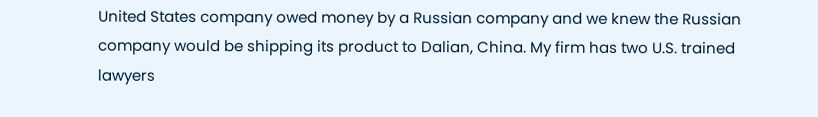United States company owed money by a Russian company and we knew the Russian company would be shipping its product to Dalian, China. My firm has two U.S. trained lawyers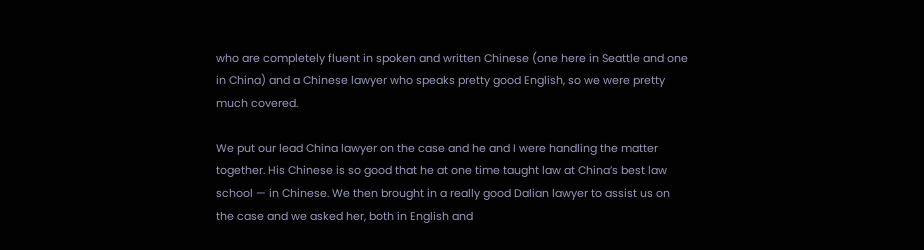who are completely fluent in spoken and written Chinese (one here in Seattle and one in China) and a Chinese lawyer who speaks pretty good English, so we were pretty much covered.

We put our lead China lawyer on the case and he and I were handling the matter together. His Chinese is so good that he at one time taught law at China’s best law school — in Chinese. We then brought in a really good Dalian lawyer to assist us on the case and we asked her, both in English and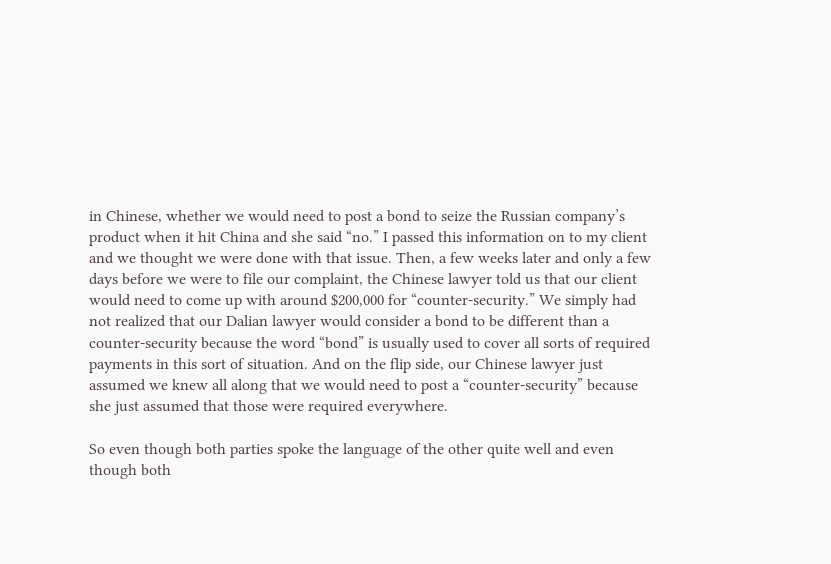in Chinese, whether we would need to post a bond to seize the Russian company’s product when it hit China and she said “no.” I passed this information on to my client and we thought we were done with that issue. Then, a few weeks later and only a few days before we were to file our complaint, the Chinese lawyer told us that our client would need to come up with around $200,000 for “counter-security.” We simply had not realized that our Dalian lawyer would consider a bond to be different than a counter-security because the word “bond” is usually used to cover all sorts of required payments in this sort of situation. And on the flip side, our Chinese lawyer just assumed we knew all along that we would need to post a “counter-security” because she just assumed that those were required everywhere.

So even though both parties spoke the language of the other quite well and even though both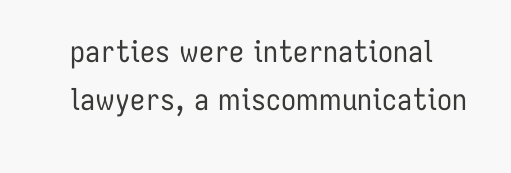parties were international lawyers, a miscommunication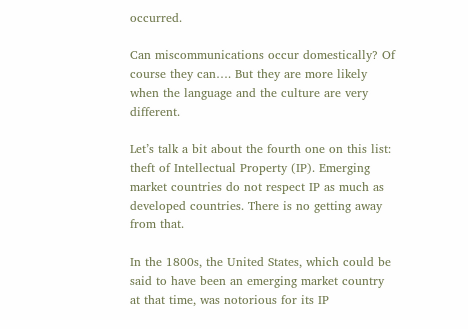occurred.

Can miscommunications occur domestically? Of course they can…. But they are more likely when the language and the culture are very different.

Let’s talk a bit about the fourth one on this list: theft of Intellectual Property (IP). Emerging market countries do not respect IP as much as developed countries. There is no getting away from that.

In the 1800s, the United States, which could be said to have been an emerging market country at that time, was notorious for its IP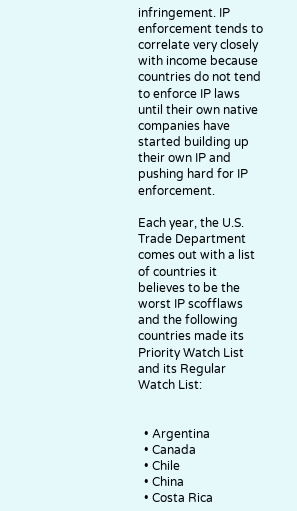infringement. IP enforcement tends to correlate very closely with income because countries do not tend to enforce IP laws until their own native companies have started building up their own IP and pushing hard for IP enforcement.

Each year, the U.S. Trade Department comes out with a list of countries it believes to be the worst IP scofflaws and the following countries made its Priority Watch List and its Regular Watch List:


  • Argentina
  • Canada
  • Chile
  • China
  • Costa Rica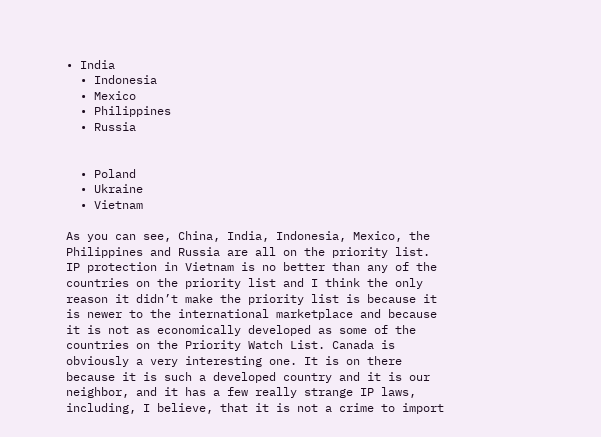• India
  • Indonesia
  • Mexico
  • Philippines
  • Russia


  • Poland
  • Ukraine
  • Vietnam

As you can see, China, India, Indonesia, Mexico, the Philippines and Russia are all on the priority list. IP protection in Vietnam is no better than any of the countries on the priority list and I think the only reason it didn’t make the priority list is because it is newer to the international marketplace and because it is not as economically developed as some of the countries on the Priority Watch List. Canada is obviously a very interesting one. It is on there because it is such a developed country and it is our neighbor, and it has a few really strange IP laws, including, I believe, that it is not a crime to import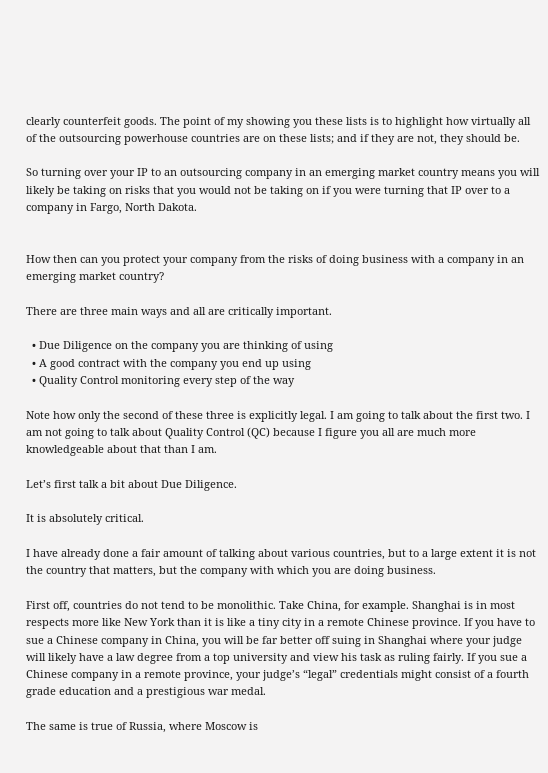clearly counterfeit goods. The point of my showing you these lists is to highlight how virtually all of the outsourcing powerhouse countries are on these lists; and if they are not, they should be.

So turning over your IP to an outsourcing company in an emerging market country means you will likely be taking on risks that you would not be taking on if you were turning that IP over to a company in Fargo, North Dakota.


How then can you protect your company from the risks of doing business with a company in an emerging market country?

There are three main ways and all are critically important.

  • Due Diligence on the company you are thinking of using
  • A good contract with the company you end up using
  • Quality Control monitoring every step of the way

Note how only the second of these three is explicitly legal. I am going to talk about the first two. I am not going to talk about Quality Control (QC) because I figure you all are much more knowledgeable about that than I am.

Let’s first talk a bit about Due Diligence.

It is absolutely critical.

I have already done a fair amount of talking about various countries, but to a large extent it is not the country that matters, but the company with which you are doing business.

First off, countries do not tend to be monolithic. Take China, for example. Shanghai is in most respects more like New York than it is like a tiny city in a remote Chinese province. If you have to sue a Chinese company in China, you will be far better off suing in Shanghai where your judge will likely have a law degree from a top university and view his task as ruling fairly. If you sue a Chinese company in a remote province, your judge’s “legal” credentials might consist of a fourth grade education and a prestigious war medal.

The same is true of Russia, where Moscow is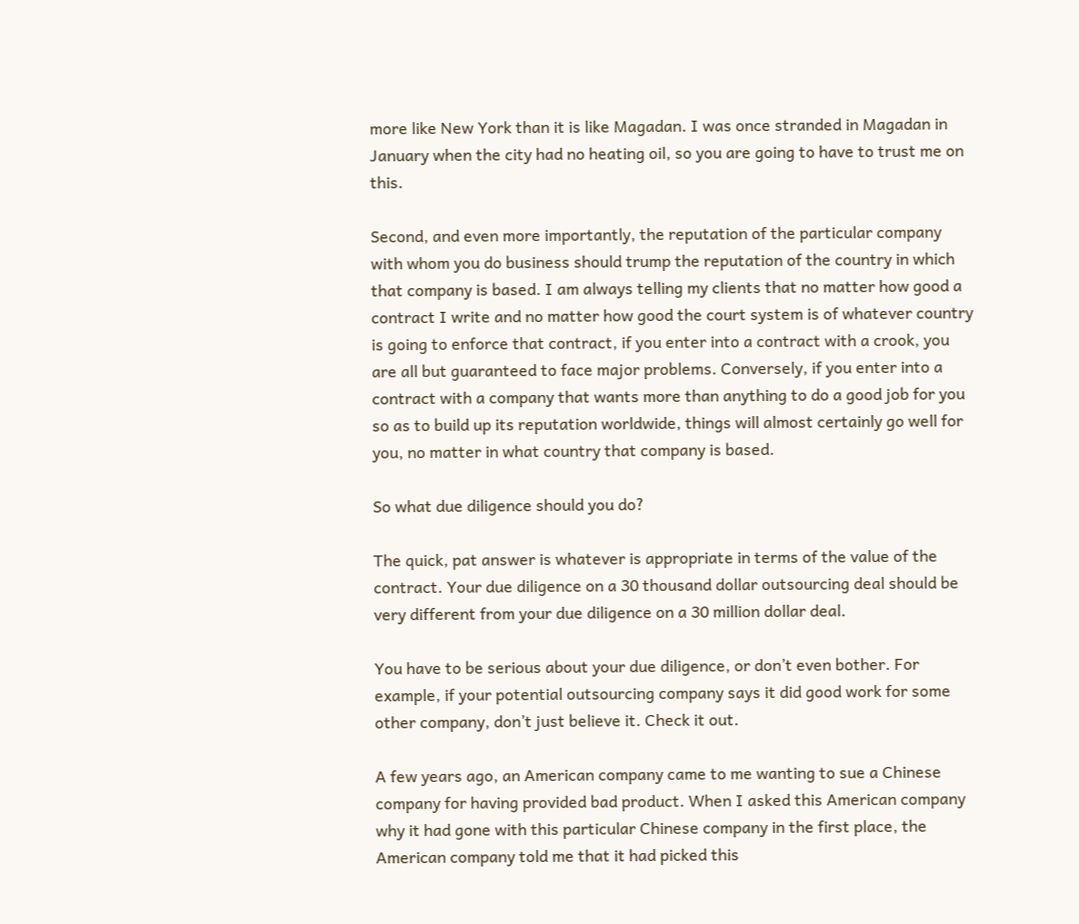more like New York than it is like Magadan. I was once stranded in Magadan in January when the city had no heating oil, so you are going to have to trust me on this.

Second, and even more importantly, the reputation of the particular company with whom you do business should trump the reputation of the country in which that company is based. I am always telling my clients that no matter how good a contract I write and no matter how good the court system is of whatever country is going to enforce that contract, if you enter into a contract with a crook, you are all but guaranteed to face major problems. Conversely, if you enter into a contract with a company that wants more than anything to do a good job for you so as to build up its reputation worldwide, things will almost certainly go well for you, no matter in what country that company is based.

So what due diligence should you do?

The quick, pat answer is whatever is appropriate in terms of the value of the contract. Your due diligence on a 30 thousand dollar outsourcing deal should be very different from your due diligence on a 30 million dollar deal.

You have to be serious about your due diligence, or don’t even bother. For example, if your potential outsourcing company says it did good work for some other company, don’t just believe it. Check it out.

A few years ago, an American company came to me wanting to sue a Chinese company for having provided bad product. When I asked this American company why it had gone with this particular Chinese company in the first place, the American company told me that it had picked this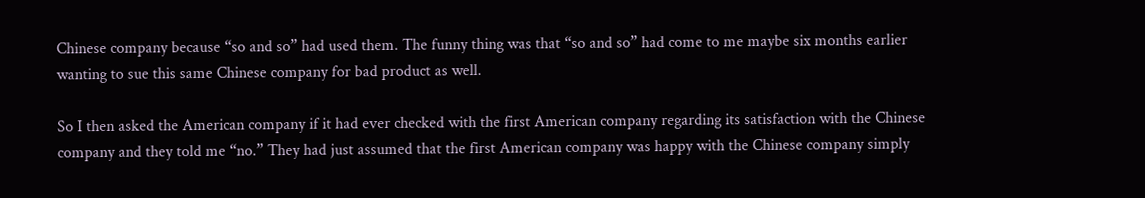Chinese company because “so and so” had used them. The funny thing was that “so and so” had come to me maybe six months earlier wanting to sue this same Chinese company for bad product as well.

So I then asked the American company if it had ever checked with the first American company regarding its satisfaction with the Chinese company and they told me “no.” They had just assumed that the first American company was happy with the Chinese company simply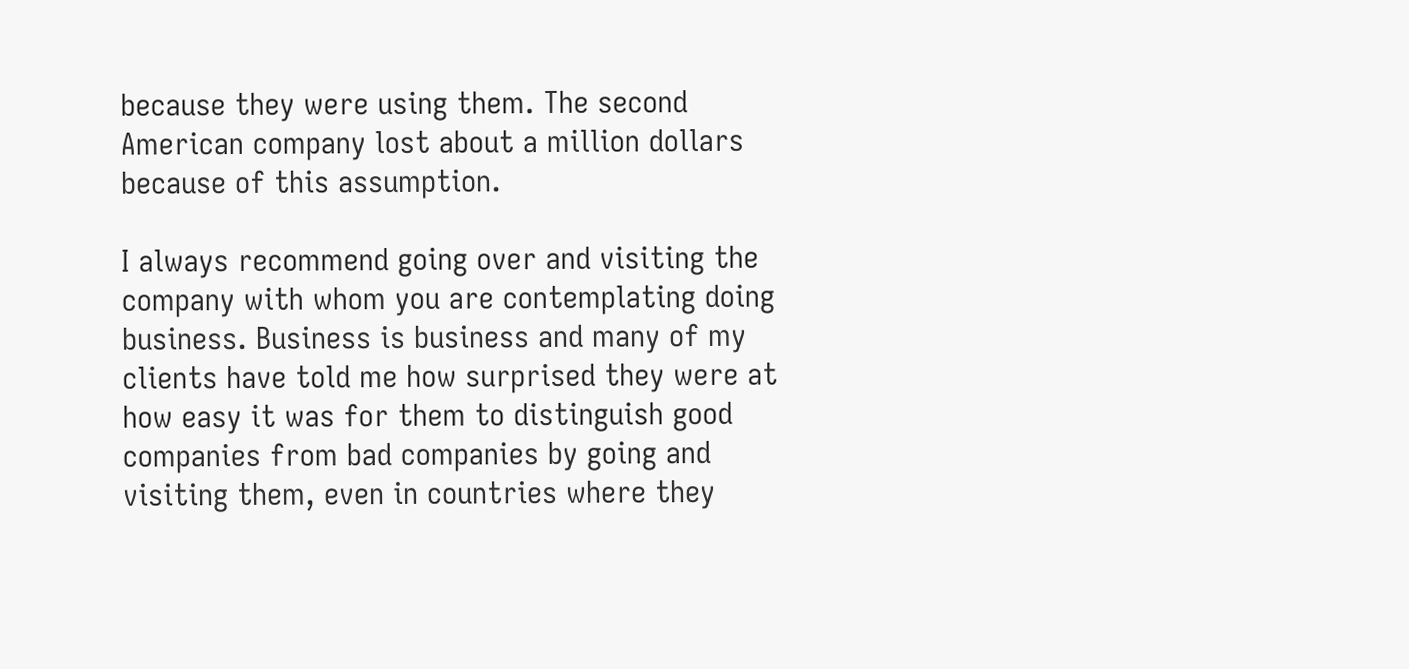because they were using them. The second American company lost about a million dollars because of this assumption.

I always recommend going over and visiting the company with whom you are contemplating doing business. Business is business and many of my clients have told me how surprised they were at how easy it was for them to distinguish good companies from bad companies by going and visiting them, even in countries where they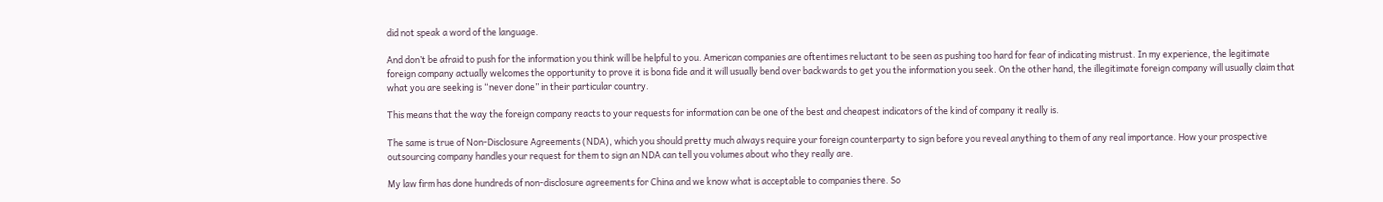did not speak a word of the language.

And don’t be afraid to push for the information you think will be helpful to you. American companies are oftentimes reluctant to be seen as pushing too hard for fear of indicating mistrust. In my experience, the legitimate foreign company actually welcomes the opportunity to prove it is bona fide and it will usually bend over backwards to get you the information you seek. On the other hand, the illegitimate foreign company will usually claim that what you are seeking is “never done” in their particular country.

This means that the way the foreign company reacts to your requests for information can be one of the best and cheapest indicators of the kind of company it really is.

The same is true of Non-Disclosure Agreements (NDA), which you should pretty much always require your foreign counterparty to sign before you reveal anything to them of any real importance. How your prospective outsourcing company handles your request for them to sign an NDA can tell you volumes about who they really are.

My law firm has done hundreds of non-disclosure agreements for China and we know what is acceptable to companies there. So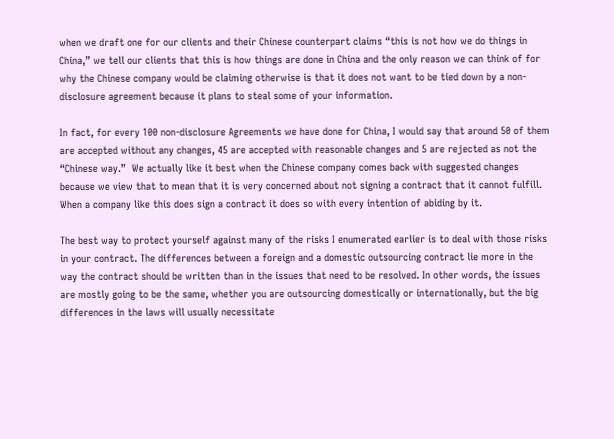when we draft one for our clients and their Chinese counterpart claims “this is not how we do things in China,” we tell our clients that this is how things are done in China and the only reason we can think of for why the Chinese company would be claiming otherwise is that it does not want to be tied down by a non-disclosure agreement because it plans to steal some of your information.

In fact, for every 100 non-disclosure Agreements we have done for China, I would say that around 50 of them are accepted without any changes, 45 are accepted with reasonable changes and 5 are rejected as not the “Chinese way.”  We actually like it best when the Chinese company comes back with suggested changes because we view that to mean that it is very concerned about not signing a contract that it cannot fulfill. When a company like this does sign a contract it does so with every intention of abiding by it.

The best way to protect yourself against many of the risks I enumerated earlier is to deal with those risks in your contract. The differences between a foreign and a domestic outsourcing contract lie more in the way the contract should be written than in the issues that need to be resolved. In other words, the issues are mostly going to be the same, whether you are outsourcing domestically or internationally, but the big differences in the laws will usually necessitate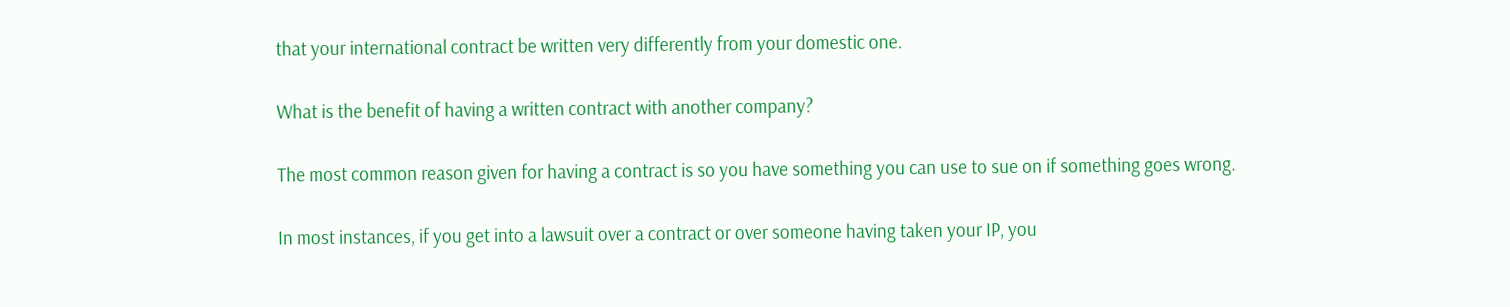that your international contract be written very differently from your domestic one.

What is the benefit of having a written contract with another company?

The most common reason given for having a contract is so you have something you can use to sue on if something goes wrong.

In most instances, if you get into a lawsuit over a contract or over someone having taken your IP, you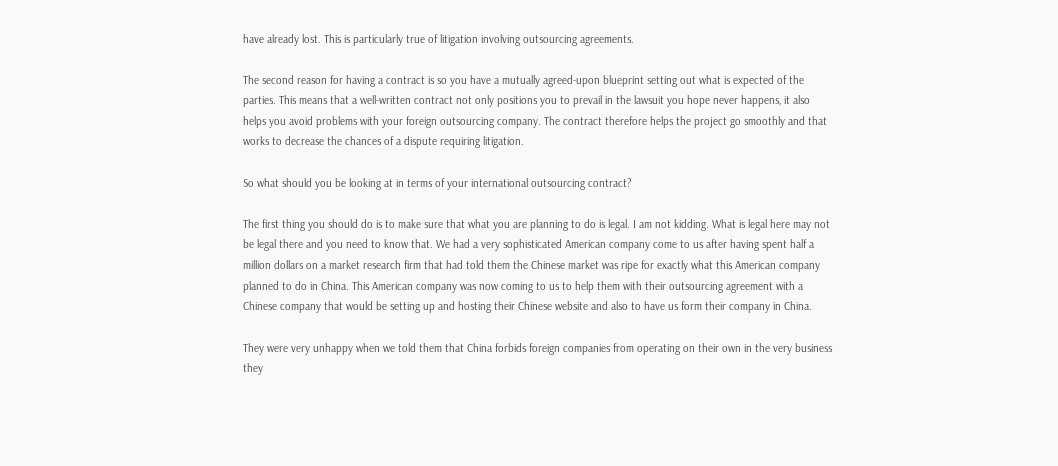have already lost. This is particularly true of litigation involving outsourcing agreements.

The second reason for having a contract is so you have a mutually agreed-upon blueprint setting out what is expected of the parties. This means that a well-written contract not only positions you to prevail in the lawsuit you hope never happens, it also helps you avoid problems with your foreign outsourcing company. The contract therefore helps the project go smoothly and that works to decrease the chances of a dispute requiring litigation.

So what should you be looking at in terms of your international outsourcing contract?

The first thing you should do is to make sure that what you are planning to do is legal. I am not kidding. What is legal here may not be legal there and you need to know that. We had a very sophisticated American company come to us after having spent half a million dollars on a market research firm that had told them the Chinese market was ripe for exactly what this American company planned to do in China. This American company was now coming to us to help them with their outsourcing agreement with a Chinese company that would be setting up and hosting their Chinese website and also to have us form their company in China.

They were very unhappy when we told them that China forbids foreign companies from operating on their own in the very business they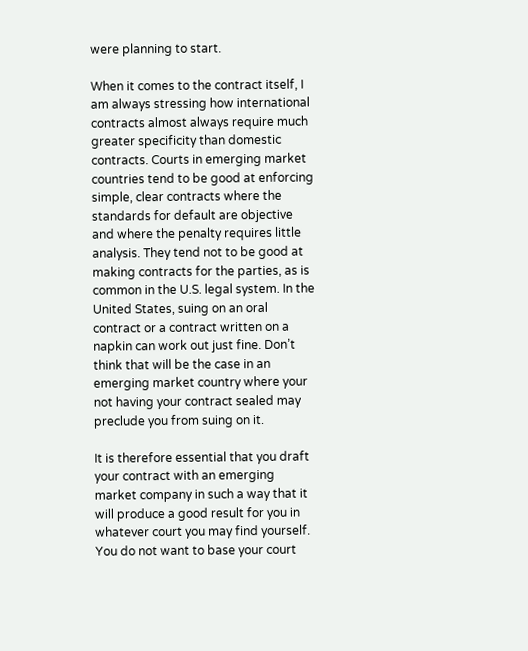were planning to start.

When it comes to the contract itself, I am always stressing how international contracts almost always require much greater specificity than domestic contracts. Courts in emerging market countries tend to be good at enforcing simple, clear contracts where the standards for default are objective and where the penalty requires little analysis. They tend not to be good at making contracts for the parties, as is common in the U.S. legal system. In the United States, suing on an oral contract or a contract written on a napkin can work out just fine. Don’t think that will be the case in an emerging market country where your not having your contract sealed may preclude you from suing on it.

It is therefore essential that you draft your contract with an emerging market company in such a way that it will produce a good result for you in whatever court you may find yourself. You do not want to base your court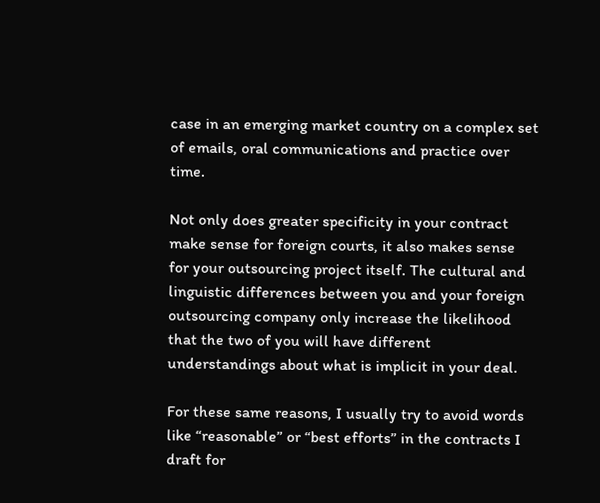case in an emerging market country on a complex set of emails, oral communications and practice over time.

Not only does greater specificity in your contract make sense for foreign courts, it also makes sense for your outsourcing project itself. The cultural and linguistic differences between you and your foreign outsourcing company only increase the likelihood that the two of you will have different understandings about what is implicit in your deal.

For these same reasons, I usually try to avoid words like “reasonable” or “best efforts” in the contracts I draft for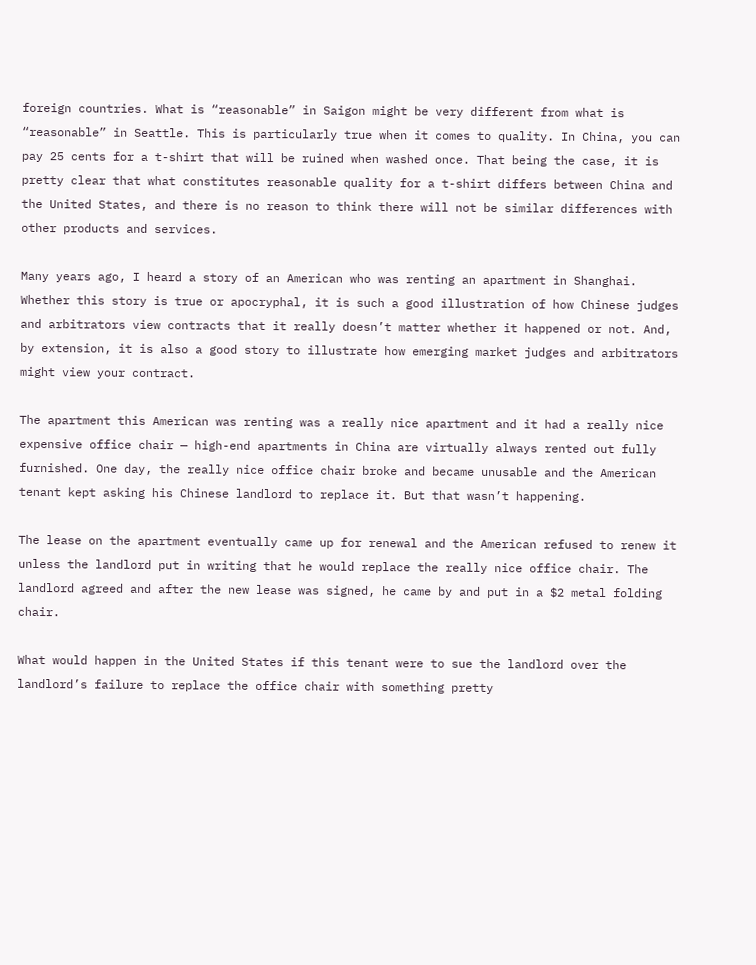foreign countries. What is “reasonable” in Saigon might be very different from what is “reasonable” in Seattle. This is particularly true when it comes to quality. In China, you can pay 25 cents for a t-shirt that will be ruined when washed once. That being the case, it is pretty clear that what constitutes reasonable quality for a t-shirt differs between China and the United States, and there is no reason to think there will not be similar differences with other products and services.

Many years ago, I heard a story of an American who was renting an apartment in Shanghai. Whether this story is true or apocryphal, it is such a good illustration of how Chinese judges and arbitrators view contracts that it really doesn’t matter whether it happened or not. And, by extension, it is also a good story to illustrate how emerging market judges and arbitrators might view your contract.

The apartment this American was renting was a really nice apartment and it had a really nice expensive office chair — high-end apartments in China are virtually always rented out fully furnished. One day, the really nice office chair broke and became unusable and the American tenant kept asking his Chinese landlord to replace it. But that wasn’t happening.

The lease on the apartment eventually came up for renewal and the American refused to renew it unless the landlord put in writing that he would replace the really nice office chair. The landlord agreed and after the new lease was signed, he came by and put in a $2 metal folding chair.

What would happen in the United States if this tenant were to sue the landlord over the landlord’s failure to replace the office chair with something pretty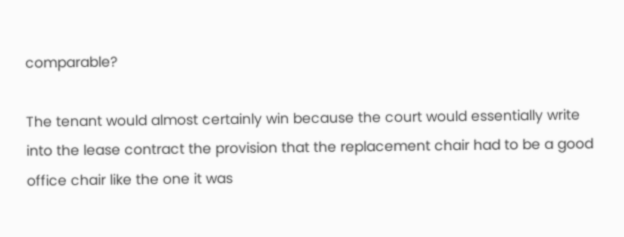comparable?

The tenant would almost certainly win because the court would essentially write into the lease contract the provision that the replacement chair had to be a good office chair like the one it was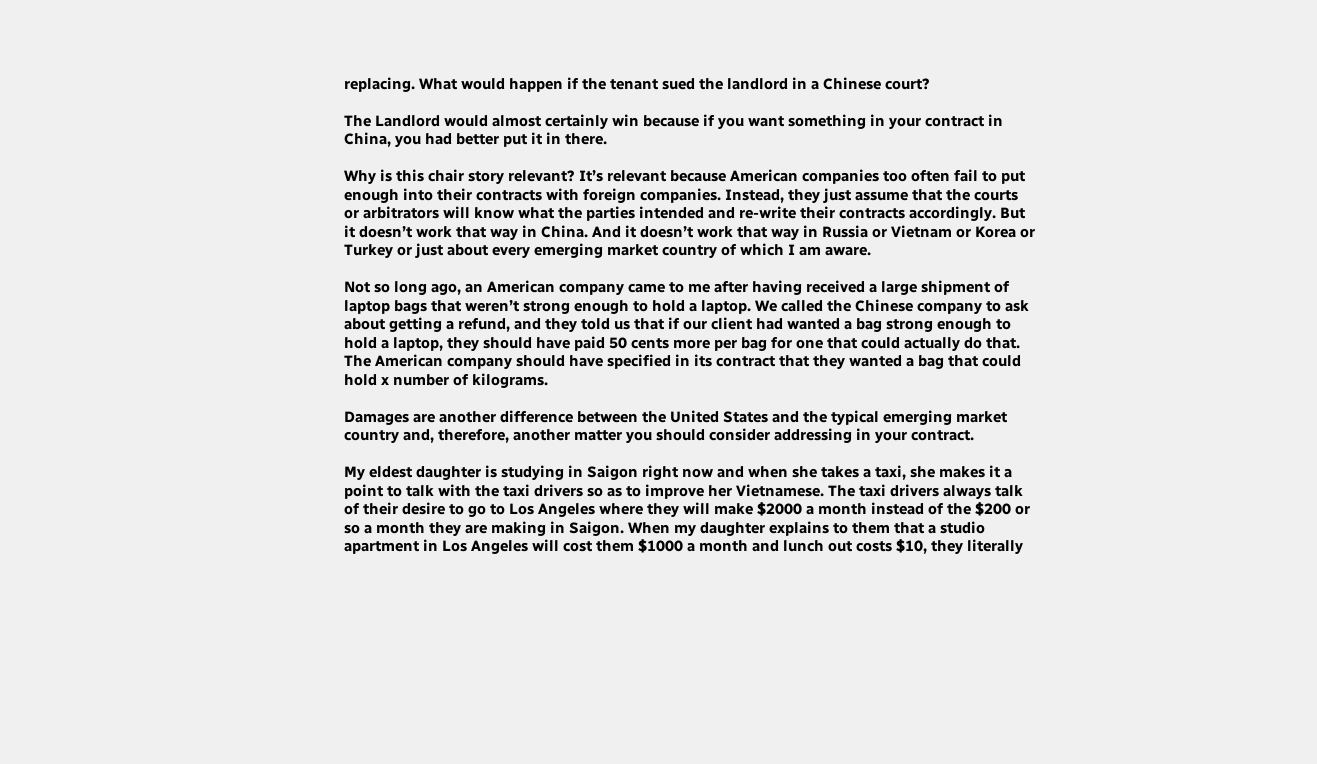replacing. What would happen if the tenant sued the landlord in a Chinese court?

The Landlord would almost certainly win because if you want something in your contract in China, you had better put it in there.

Why is this chair story relevant? It’s relevant because American companies too often fail to put enough into their contracts with foreign companies. Instead, they just assume that the courts or arbitrators will know what the parties intended and re-write their contracts accordingly. But it doesn’t work that way in China. And it doesn’t work that way in Russia or Vietnam or Korea or Turkey or just about every emerging market country of which I am aware.

Not so long ago, an American company came to me after having received a large shipment of laptop bags that weren’t strong enough to hold a laptop. We called the Chinese company to ask about getting a refund, and they told us that if our client had wanted a bag strong enough to hold a laptop, they should have paid 50 cents more per bag for one that could actually do that. The American company should have specified in its contract that they wanted a bag that could hold x number of kilograms.

Damages are another difference between the United States and the typical emerging market country and, therefore, another matter you should consider addressing in your contract.

My eldest daughter is studying in Saigon right now and when she takes a taxi, she makes it a point to talk with the taxi drivers so as to improve her Vietnamese. The taxi drivers always talk of their desire to go to Los Angeles where they will make $2000 a month instead of the $200 or so a month they are making in Saigon. When my daughter explains to them that a studio apartment in Los Angeles will cost them $1000 a month and lunch out costs $10, they literally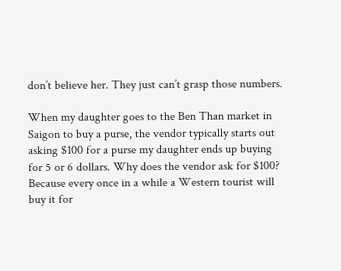don’t believe her. They just can’t grasp those numbers.

When my daughter goes to the Ben Than market in Saigon to buy a purse, the vendor typically starts out asking $100 for a purse my daughter ends up buying for 5 or 6 dollars. Why does the vendor ask for $100? Because every once in a while a Western tourist will buy it for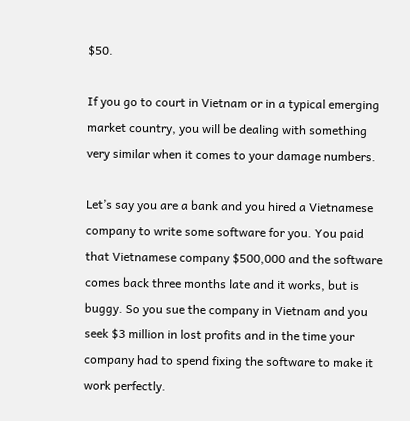$50.

If you go to court in Vietnam or in a typical emerging market country, you will be dealing with something very similar when it comes to your damage numbers.

Let’s say you are a bank and you hired a Vietnamese company to write some software for you. You paid that Vietnamese company $500,000 and the software comes back three months late and it works, but is buggy. So you sue the company in Vietnam and you seek $3 million in lost profits and in the time your company had to spend fixing the software to make it work perfectly.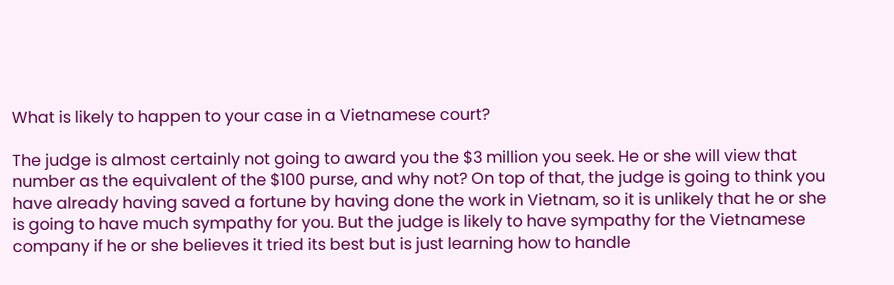What is likely to happen to your case in a Vietnamese court?

The judge is almost certainly not going to award you the $3 million you seek. He or she will view that number as the equivalent of the $100 purse, and why not? On top of that, the judge is going to think you have already having saved a fortune by having done the work in Vietnam, so it is unlikely that he or she is going to have much sympathy for you. But the judge is likely to have sympathy for the Vietnamese company if he or she believes it tried its best but is just learning how to handle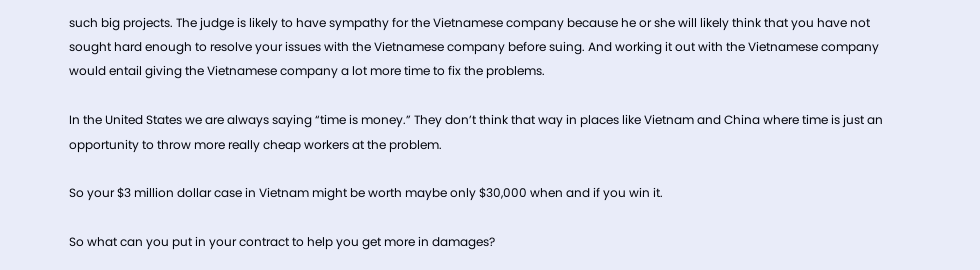such big projects. The judge is likely to have sympathy for the Vietnamese company because he or she will likely think that you have not sought hard enough to resolve your issues with the Vietnamese company before suing. And working it out with the Vietnamese company would entail giving the Vietnamese company a lot more time to fix the problems.

In the United States we are always saying “time is money.” They don’t think that way in places like Vietnam and China where time is just an opportunity to throw more really cheap workers at the problem.

So your $3 million dollar case in Vietnam might be worth maybe only $30,000 when and if you win it.

So what can you put in your contract to help you get more in damages?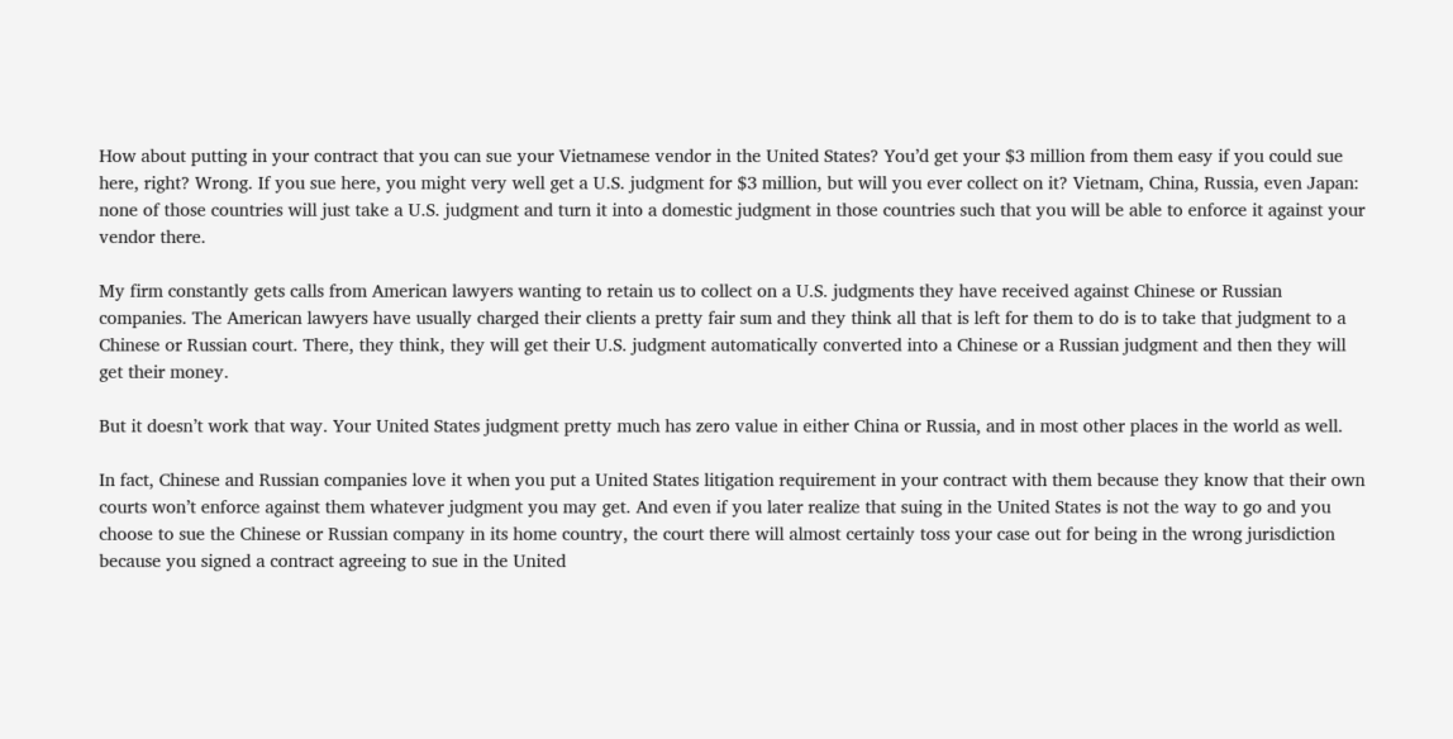How about putting in your contract that you can sue your Vietnamese vendor in the United States? You’d get your $3 million from them easy if you could sue here, right? Wrong. If you sue here, you might very well get a U.S. judgment for $3 million, but will you ever collect on it? Vietnam, China, Russia, even Japan: none of those countries will just take a U.S. judgment and turn it into a domestic judgment in those countries such that you will be able to enforce it against your vendor there.

My firm constantly gets calls from American lawyers wanting to retain us to collect on a U.S. judgments they have received against Chinese or Russian companies. The American lawyers have usually charged their clients a pretty fair sum and they think all that is left for them to do is to take that judgment to a Chinese or Russian court. There, they think, they will get their U.S. judgment automatically converted into a Chinese or a Russian judgment and then they will get their money.

But it doesn’t work that way. Your United States judgment pretty much has zero value in either China or Russia, and in most other places in the world as well.

In fact, Chinese and Russian companies love it when you put a United States litigation requirement in your contract with them because they know that their own courts won’t enforce against them whatever judgment you may get. And even if you later realize that suing in the United States is not the way to go and you choose to sue the Chinese or Russian company in its home country, the court there will almost certainly toss your case out for being in the wrong jurisdiction because you signed a contract agreeing to sue in the United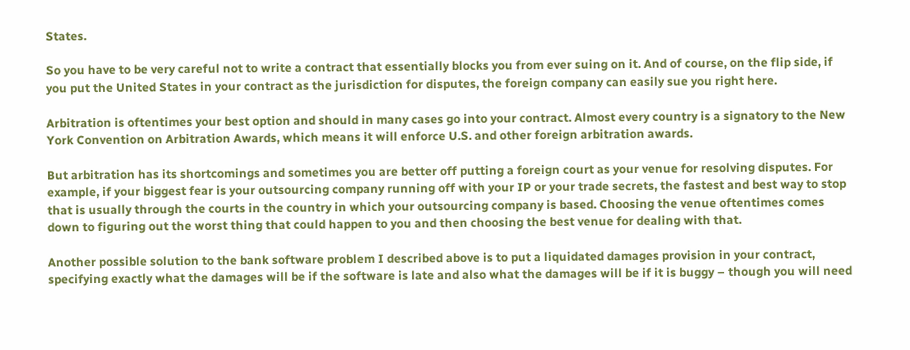States.

So you have to be very careful not to write a contract that essentially blocks you from ever suing on it. And of course, on the flip side, if you put the United States in your contract as the jurisdiction for disputes, the foreign company can easily sue you right here.

Arbitration is oftentimes your best option and should in many cases go into your contract. Almost every country is a signatory to the New York Convention on Arbitration Awards, which means it will enforce U.S. and other foreign arbitration awards.

But arbitration has its shortcomings and sometimes you are better off putting a foreign court as your venue for resolving disputes. For example, if your biggest fear is your outsourcing company running off with your IP or your trade secrets, the fastest and best way to stop that is usually through the courts in the country in which your outsourcing company is based. Choosing the venue oftentimes comes down to figuring out the worst thing that could happen to you and then choosing the best venue for dealing with that.

Another possible solution to the bank software problem I described above is to put a liquidated damages provision in your contract, specifying exactly what the damages will be if the software is late and also what the damages will be if it is buggy – though you will need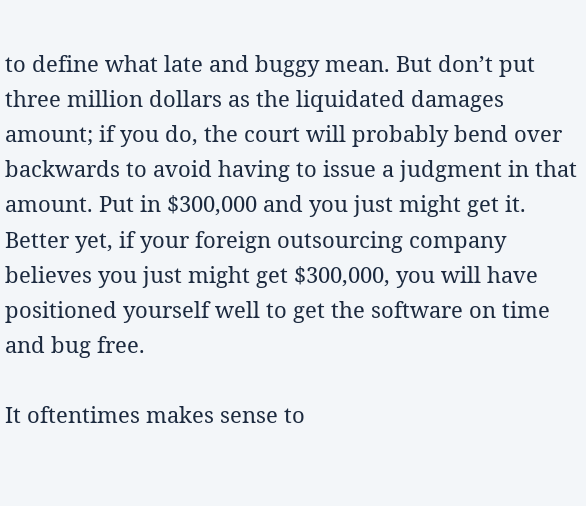to define what late and buggy mean. But don’t put three million dollars as the liquidated damages amount; if you do, the court will probably bend over backwards to avoid having to issue a judgment in that amount. Put in $300,000 and you just might get it. Better yet, if your foreign outsourcing company believes you just might get $300,000, you will have positioned yourself well to get the software on time and bug free.

It oftentimes makes sense to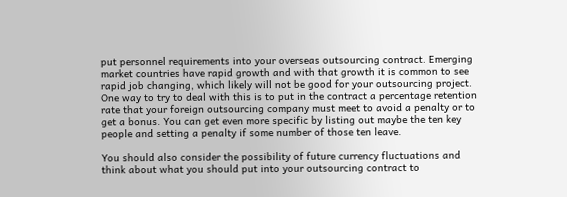put personnel requirements into your overseas outsourcing contract. Emerging market countries have rapid growth and with that growth it is common to see rapid job changing, which likely will not be good for your outsourcing project. One way to try to deal with this is to put in the contract a percentage retention rate that your foreign outsourcing company must meet to avoid a penalty or to get a bonus. You can get even more specific by listing out maybe the ten key people and setting a penalty if some number of those ten leave.

You should also consider the possibility of future currency fluctuations and think about what you should put into your outsourcing contract to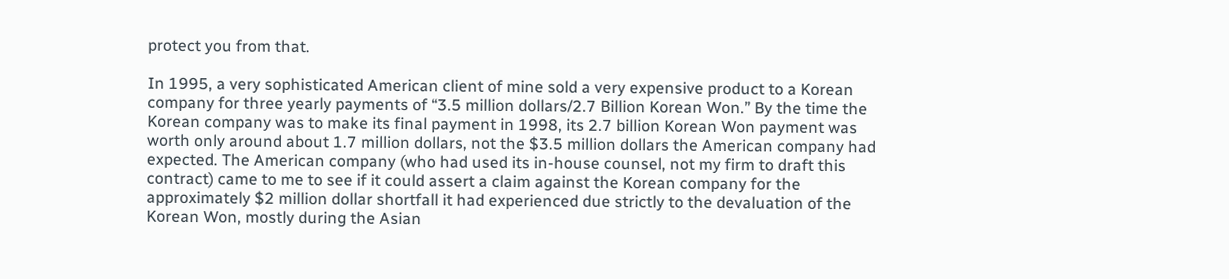protect you from that.

In 1995, a very sophisticated American client of mine sold a very expensive product to a Korean company for three yearly payments of “3.5 million dollars/2.7 Billion Korean Won.” By the time the Korean company was to make its final payment in 1998, its 2.7 billion Korean Won payment was worth only around about 1.7 million dollars, not the $3.5 million dollars the American company had expected. The American company (who had used its in-house counsel, not my firm to draft this contract) came to me to see if it could assert a claim against the Korean company for the approximately $2 million dollar shortfall it had experienced due strictly to the devaluation of the Korean Won, mostly during the Asian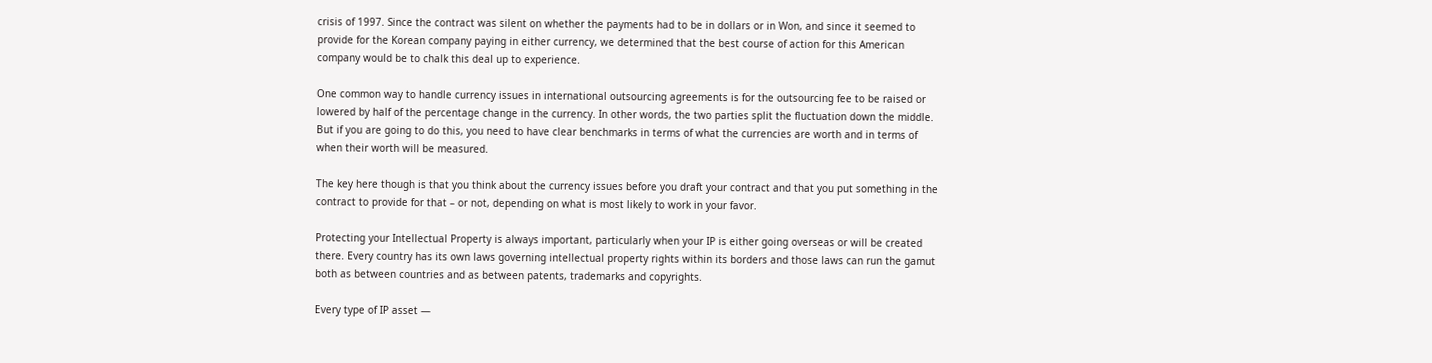crisis of 1997. Since the contract was silent on whether the payments had to be in dollars or in Won, and since it seemed to provide for the Korean company paying in either currency, we determined that the best course of action for this American company would be to chalk this deal up to experience.

One common way to handle currency issues in international outsourcing agreements is for the outsourcing fee to be raised or lowered by half of the percentage change in the currency. In other words, the two parties split the fluctuation down the middle. But if you are going to do this, you need to have clear benchmarks in terms of what the currencies are worth and in terms of when their worth will be measured.

The key here though is that you think about the currency issues before you draft your contract and that you put something in the contract to provide for that – or not, depending on what is most likely to work in your favor.

Protecting your Intellectual Property is always important, particularly when your IP is either going overseas or will be created there. Every country has its own laws governing intellectual property rights within its borders and those laws can run the gamut both as between countries and as between patents, trademarks and copyrights.

Every type of IP asset —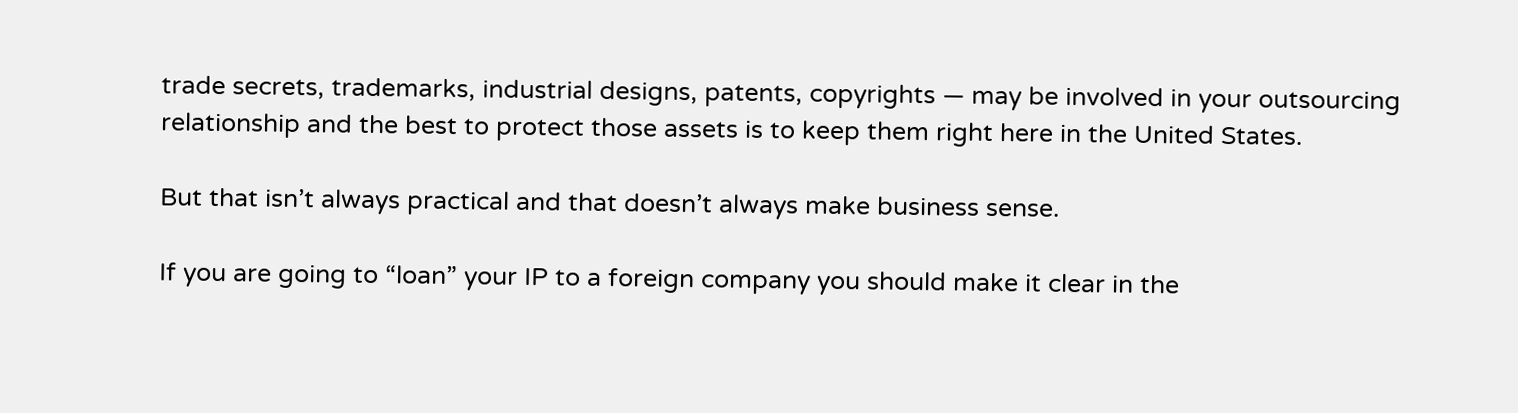trade secrets, trademarks, industrial designs, patents, copyrights — may be involved in your outsourcing relationship and the best to protect those assets is to keep them right here in the United States.

But that isn’t always practical and that doesn’t always make business sense.

If you are going to “loan” your IP to a foreign company you should make it clear in the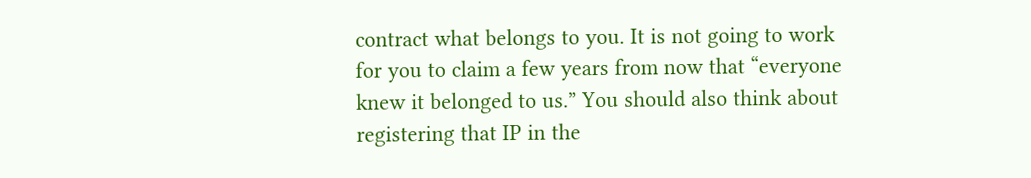contract what belongs to you. It is not going to work for you to claim a few years from now that “everyone knew it belonged to us.” You should also think about registering that IP in the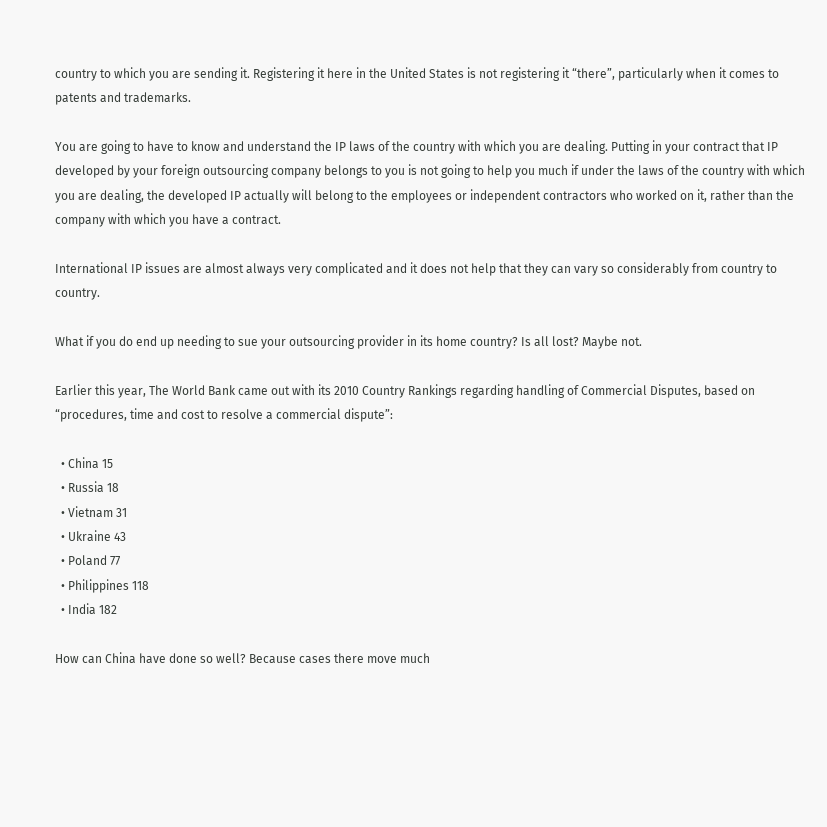country to which you are sending it. Registering it here in the United States is not registering it “there”, particularly when it comes to patents and trademarks.

You are going to have to know and understand the IP laws of the country with which you are dealing. Putting in your contract that IP developed by your foreign outsourcing company belongs to you is not going to help you much if under the laws of the country with which you are dealing, the developed IP actually will belong to the employees or independent contractors who worked on it, rather than the company with which you have a contract.

International IP issues are almost always very complicated and it does not help that they can vary so considerably from country to country.

What if you do end up needing to sue your outsourcing provider in its home country? Is all lost? Maybe not.

Earlier this year, The World Bank came out with its 2010 Country Rankings regarding handling of Commercial Disputes, based on “procedures, time and cost to resolve a commercial dispute”:

  • China 15
  • Russia 18
  • Vietnam 31
  • Ukraine 43
  • Poland 77
  • Philippines 118
  • India 182

How can China have done so well? Because cases there move much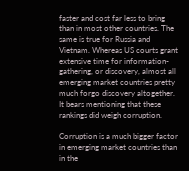faster and cost far less to bring than in most other countries. The same is true for Russia and Vietnam. Whereas US courts grant extensive time for information-gathering, or discovery, almost all emerging market countries pretty much forgo discovery altogether. It bears mentioning that these rankings did weigh corruption.

Corruption is a much bigger factor in emerging market countries than in the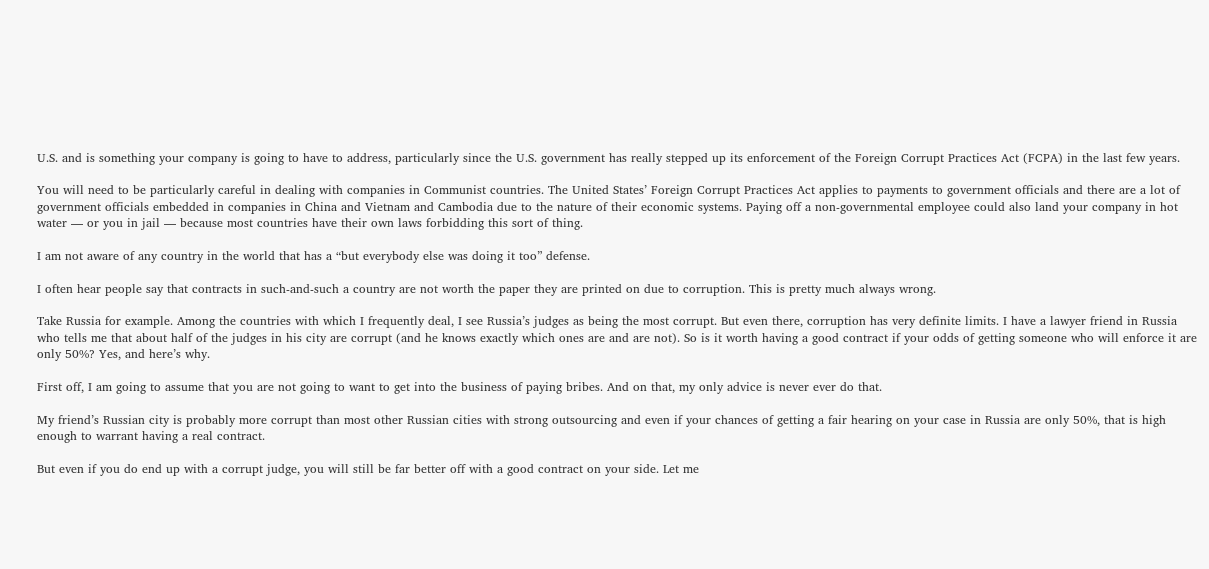U.S. and is something your company is going to have to address, particularly since the U.S. government has really stepped up its enforcement of the Foreign Corrupt Practices Act (FCPA) in the last few years.

You will need to be particularly careful in dealing with companies in Communist countries. The United States’ Foreign Corrupt Practices Act applies to payments to government officials and there are a lot of government officials embedded in companies in China and Vietnam and Cambodia due to the nature of their economic systems. Paying off a non-governmental employee could also land your company in hot water — or you in jail — because most countries have their own laws forbidding this sort of thing.

I am not aware of any country in the world that has a “but everybody else was doing it too” defense.

I often hear people say that contracts in such-and-such a country are not worth the paper they are printed on due to corruption. This is pretty much always wrong.

Take Russia for example. Among the countries with which I frequently deal, I see Russia’s judges as being the most corrupt. But even there, corruption has very definite limits. I have a lawyer friend in Russia who tells me that about half of the judges in his city are corrupt (and he knows exactly which ones are and are not). So is it worth having a good contract if your odds of getting someone who will enforce it are only 50%? Yes, and here’s why.

First off, I am going to assume that you are not going to want to get into the business of paying bribes. And on that, my only advice is never ever do that.

My friend’s Russian city is probably more corrupt than most other Russian cities with strong outsourcing and even if your chances of getting a fair hearing on your case in Russia are only 50%, that is high enough to warrant having a real contract.

But even if you do end up with a corrupt judge, you will still be far better off with a good contract on your side. Let me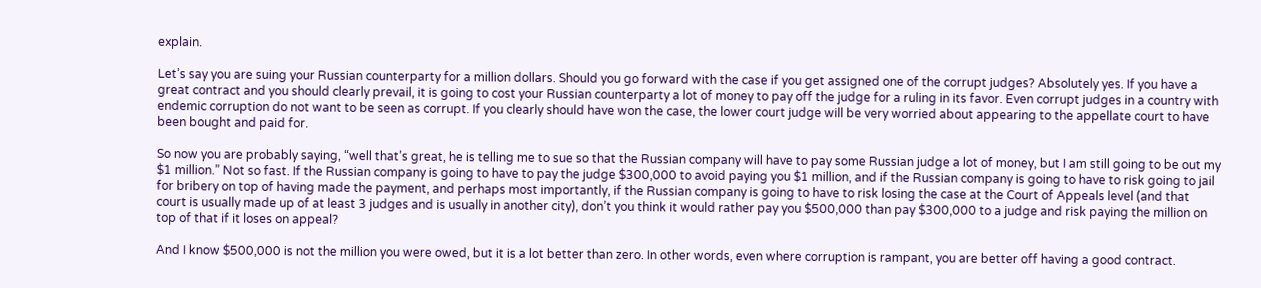explain.

Let’s say you are suing your Russian counterparty for a million dollars. Should you go forward with the case if you get assigned one of the corrupt judges? Absolutely yes. If you have a great contract and you should clearly prevail, it is going to cost your Russian counterparty a lot of money to pay off the judge for a ruling in its favor. Even corrupt judges in a country with endemic corruption do not want to be seen as corrupt. If you clearly should have won the case, the lower court judge will be very worried about appearing to the appellate court to have been bought and paid for.

So now you are probably saying, “well that’s great, he is telling me to sue so that the Russian company will have to pay some Russian judge a lot of money, but I am still going to be out my $1 million.” Not so fast. If the Russian company is going to have to pay the judge $300,000 to avoid paying you $1 million, and if the Russian company is going to have to risk going to jail for bribery on top of having made the payment, and perhaps most importantly, if the Russian company is going to have to risk losing the case at the Court of Appeals level (and that court is usually made up of at least 3 judges and is usually in another city), don’t you think it would rather pay you $500,000 than pay $300,000 to a judge and risk paying the million on top of that if it loses on appeal?

And I know $500,000 is not the million you were owed, but it is a lot better than zero. In other words, even where corruption is rampant, you are better off having a good contract.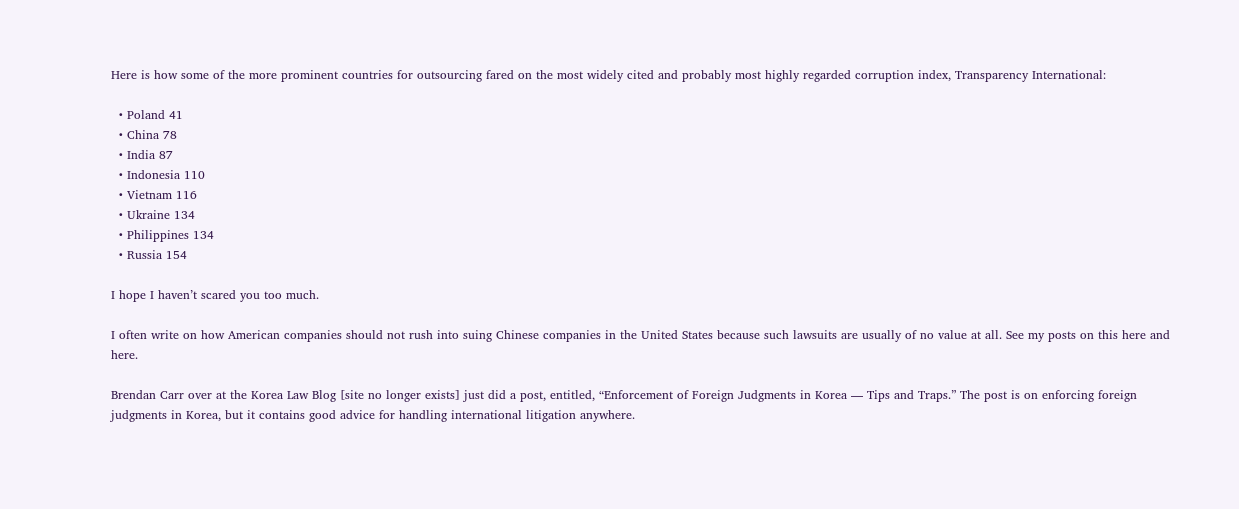Here is how some of the more prominent countries for outsourcing fared on the most widely cited and probably most highly regarded corruption index, Transparency International:

  • Poland 41
  • China 78
  • India 87
  • Indonesia 110
  • Vietnam 116
  • Ukraine 134
  • Philippines 134
  • Russia 154

I hope I haven’t scared you too much.

I often write on how American companies should not rush into suing Chinese companies in the United States because such lawsuits are usually of no value at all. See my posts on this here and here.

Brendan Carr over at the Korea Law Blog [site no longer exists] just did a post, entitled, “Enforcement of Foreign Judgments in Korea — Tips and Traps.” The post is on enforcing foreign judgments in Korea, but it contains good advice for handling international litigation anywhere.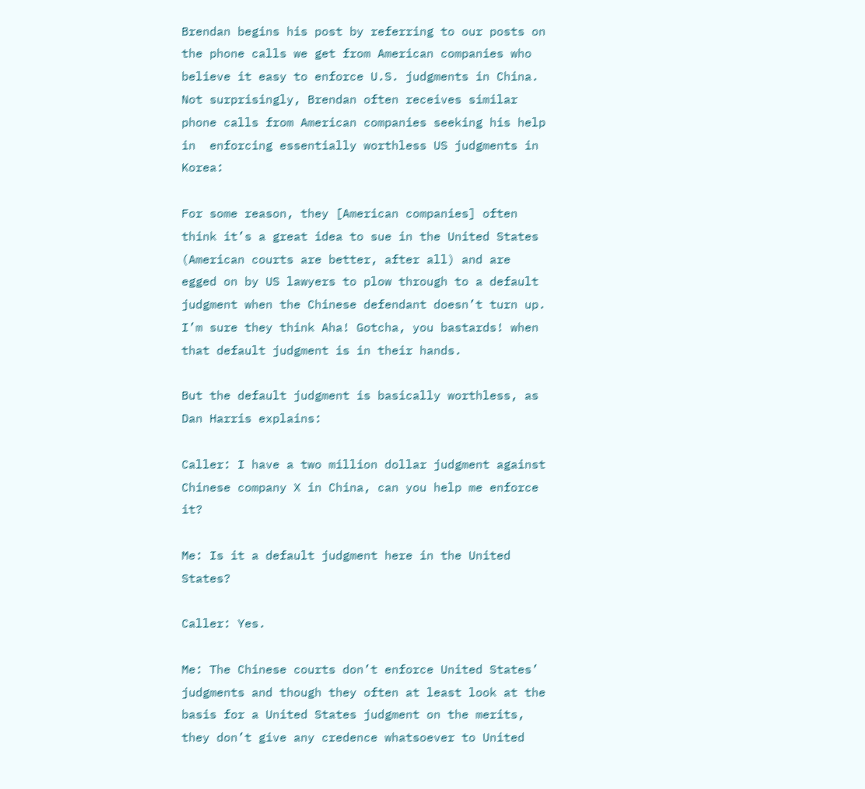Brendan begins his post by referring to our posts on the phone calls we get from American companies who believe it easy to enforce U.S. judgments in China. Not surprisingly, Brendan often receives similar phone calls from American companies seeking his help in  enforcing essentially worthless US judgments in Korea:

For some reason, they [American companies] often think it’s a great idea to sue in the United States (American courts are better, after all) and are egged on by US lawyers to plow through to a default judgment when the Chinese defendant doesn’t turn up. I’m sure they think Aha! Gotcha, you bastards! when that default judgment is in their hands.

But the default judgment is basically worthless, as Dan Harris explains:

Caller: I have a two million dollar judgment against Chinese company X in China, can you help me enforce it?

Me: Is it a default judgment here in the United States?

Caller: Yes.

Me: The Chinese courts don’t enforce United States’ judgments and though they often at least look at the basis for a United States judgment on the merits, they don’t give any credence whatsoever to United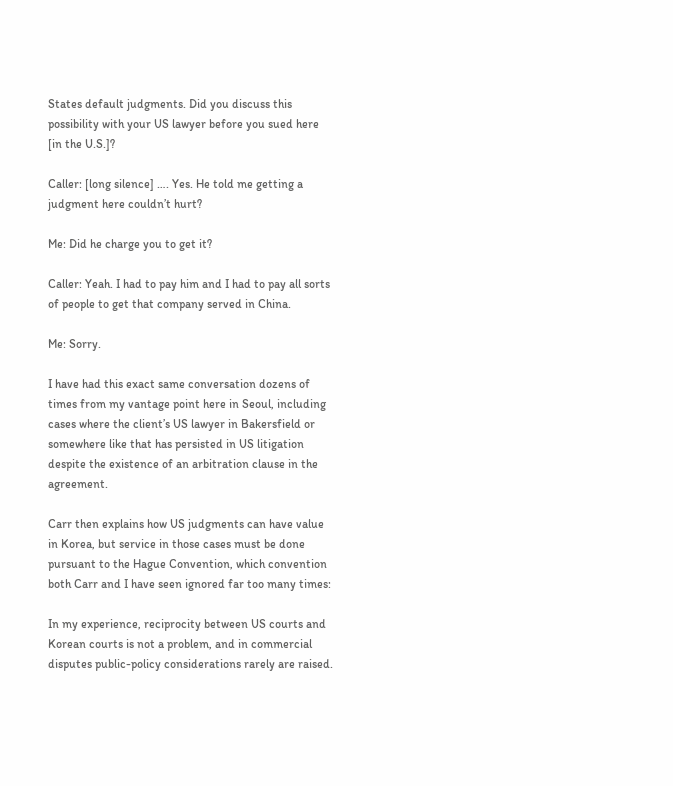States default judgments. Did you discuss this possibility with your US lawyer before you sued here [in the U.S.]?

Caller: [long silence] …. Yes. He told me getting a judgment here couldn’t hurt?

Me: Did he charge you to get it?

Caller: Yeah. I had to pay him and I had to pay all sorts of people to get that company served in China.

Me: Sorry.

I have had this exact same conversation dozens of times from my vantage point here in Seoul, including cases where the client’s US lawyer in Bakersfield or somewhere like that has persisted in US litigation despite the existence of an arbitration clause in the agreement.

Carr then explains how US judgments can have value in Korea, but service in those cases must be done pursuant to the Hague Convention, which convention both Carr and I have seen ignored far too many times:

In my experience, reciprocity between US courts and Korean courts is not a problem, and in commercial disputes public-policy considerations rarely are raised.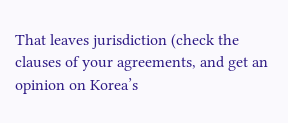That leaves jurisdiction (check the clauses of your agreements, and get an opinion on Korea’s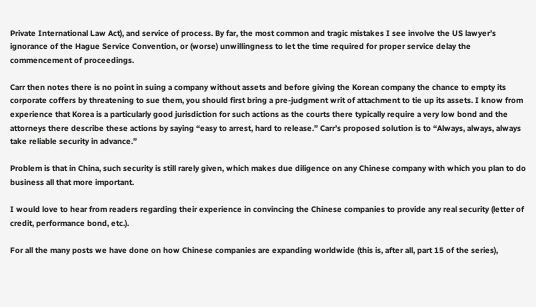Private International Law Act), and service of process. By far, the most common and tragic mistakes I see involve the US lawyer’s ignorance of the Hague Service Convention, or (worse) unwillingness to let the time required for proper service delay the commencement of proceedings.

Carr then notes there is no point in suing a company without assets and before giving the Korean company the chance to empty its corporate coffers by threatening to sue them, you should first bring a pre-judgment writ of attachment to tie up its assets. I know from experience that Korea is a particularly good jurisdiction for such actions as the courts there typically require a very low bond and the attorneys there describe these actions by saying “easy to arrest, hard to release.” Carr’s proposed solution is to “Always, always, always take reliable security in advance.”

Problem is that in China, such security is still rarely given, which makes due diligence on any Chinese company with which you plan to do business all that more important.

I would love to hear from readers regarding their experience in convincing the Chinese companies to provide any real security (letter of credit, performance bond, etc.).

For all the many posts we have done on how Chinese companies are expanding worldwide (this is, after all, part 15 of the series),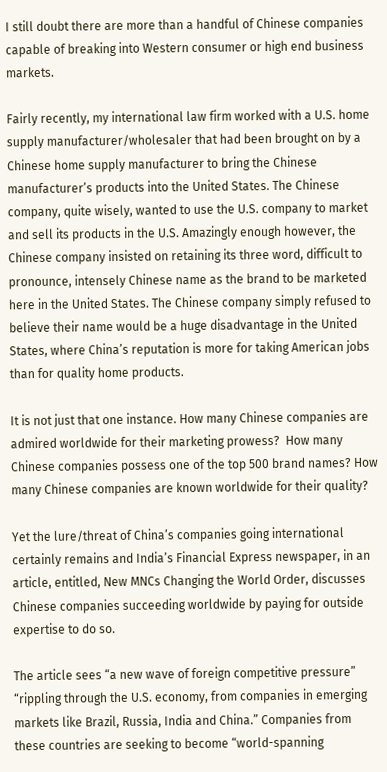I still doubt there are more than a handful of Chinese companies capable of breaking into Western consumer or high end business markets.

Fairly recently, my international law firm worked with a U.S. home supply manufacturer/wholesaler that had been brought on by a Chinese home supply manufacturer to bring the Chinese manufacturer’s products into the United States. The Chinese company, quite wisely, wanted to use the U.S. company to market and sell its products in the U.S. Amazingly enough however, the Chinese company insisted on retaining its three word, difficult to pronounce, intensely Chinese name as the brand to be marketed here in the United States. The Chinese company simply refused to believe their name would be a huge disadvantage in the United States, where China’s reputation is more for taking American jobs than for quality home products.

It is not just that one instance. How many Chinese companies are admired worldwide for their marketing prowess?  How many Chinese companies possess one of the top 500 brand names? How many Chinese companies are known worldwide for their quality?

Yet the lure/threat of China’s companies going international certainly remains and India’s Financial Express newspaper, in an article, entitled, New MNCs Changing the World Order, discusses Chinese companies succeeding worldwide by paying for outside expertise to do so.

The article sees “a new wave of foreign competitive pressure” “rippling through the U.S. economy, from companies in emerging markets like Brazil, Russia, India and China.” Companies from these countries are seeking to become “world-spanning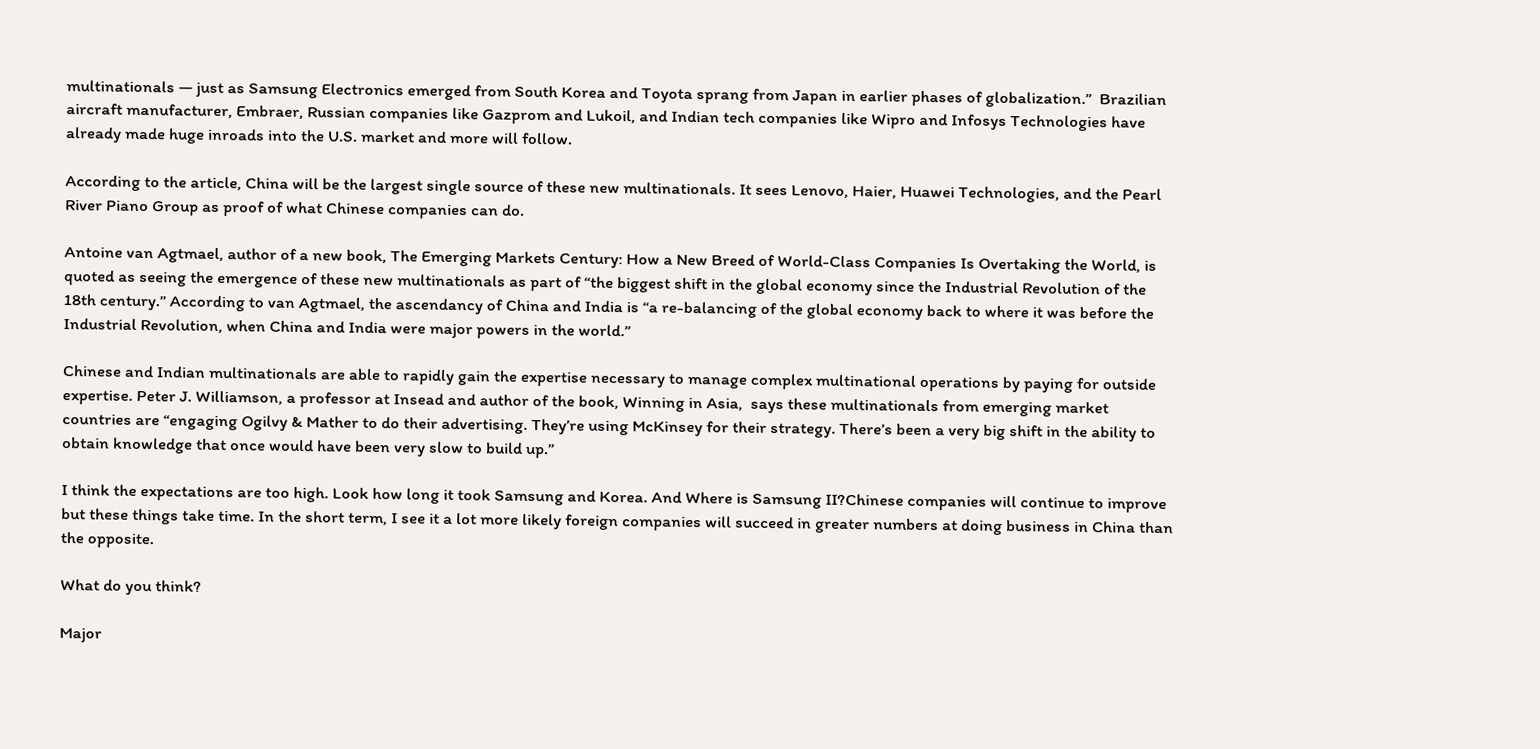multinationals — just as Samsung Electronics emerged from South Korea and Toyota sprang from Japan in earlier phases of globalization.”  Brazilian aircraft manufacturer, Embraer, Russian companies like Gazprom and Lukoil, and Indian tech companies like Wipro and Infosys Technologies have already made huge inroads into the U.S. market and more will follow.

According to the article, China will be the largest single source of these new multinationals. It sees Lenovo, Haier, Huawei Technologies, and the Pearl River Piano Group as proof of what Chinese companies can do.

Antoine van Agtmael, author of a new book, The Emerging Markets Century: How a New Breed of World-Class Companies Is Overtaking the World, is quoted as seeing the emergence of these new multinationals as part of “the biggest shift in the global economy since the Industrial Revolution of the 18th century.” According to van Agtmael, the ascendancy of China and India is “a re-balancing of the global economy back to where it was before the Industrial Revolution, when China and India were major powers in the world.”

Chinese and Indian multinationals are able to rapidly gain the expertise necessary to manage complex multinational operations by paying for outside expertise. Peter J. Williamson, a professor at Insead and author of the book, Winning in Asia,  says these multinationals from emerging market countries are “engaging Ogilvy & Mather to do their advertising. They’re using McKinsey for their strategy. There’s been a very big shift in the ability to obtain knowledge that once would have been very slow to build up.”

I think the expectations are too high. Look how long it took Samsung and Korea. And Where is Samsung II?Chinese companies will continue to improve but these things take time. In the short term, I see it a lot more likely foreign companies will succeed in greater numbers at doing business in China than the opposite.

What do you think?

Major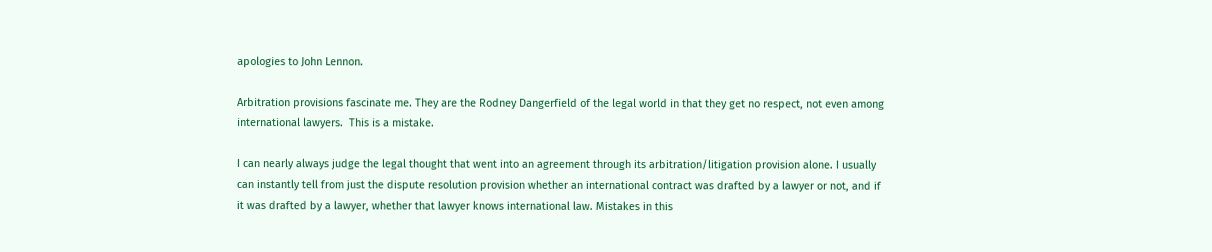apologies to John Lennon.

Arbitration provisions fascinate me. They are the Rodney Dangerfield of the legal world in that they get no respect, not even among international lawyers.  This is a mistake.

I can nearly always judge the legal thought that went into an agreement through its arbitration/litigation provision alone. I usually can instantly tell from just the dispute resolution provision whether an international contract was drafted by a lawyer or not, and if it was drafted by a lawyer, whether that lawyer knows international law. Mistakes in this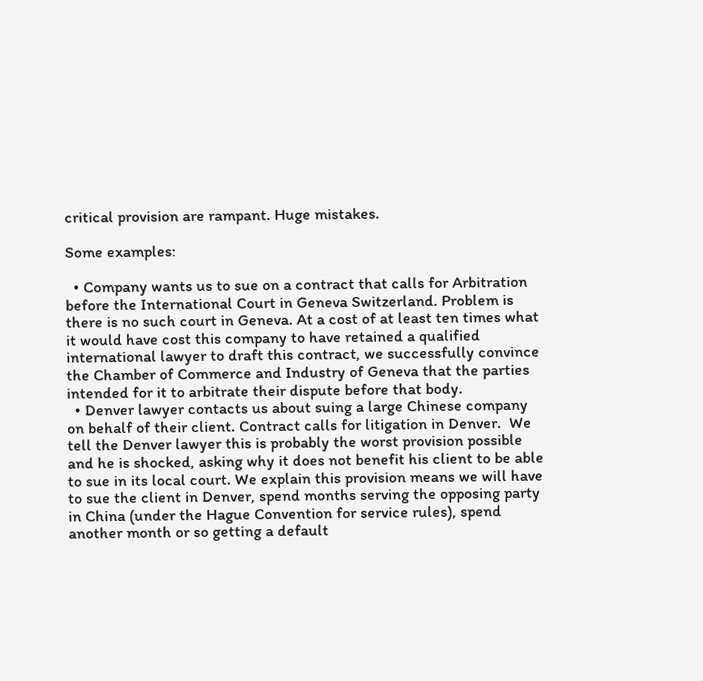critical provision are rampant. Huge mistakes.

Some examples:

  • Company wants us to sue on a contract that calls for Arbitration before the International Court in Geneva Switzerland. Problem is there is no such court in Geneva. At a cost of at least ten times what it would have cost this company to have retained a qualified international lawyer to draft this contract, we successfully convince the Chamber of Commerce and Industry of Geneva that the parties intended for it to arbitrate their dispute before that body.
  • Denver lawyer contacts us about suing a large Chinese company on behalf of their client. Contract calls for litigation in Denver.  We tell the Denver lawyer this is probably the worst provision possible and he is shocked, asking why it does not benefit his client to be able to sue in its local court. We explain this provision means we will have to sue the client in Denver, spend months serving the opposing party in China (under the Hague Convention for service rules), spend another month or so getting a default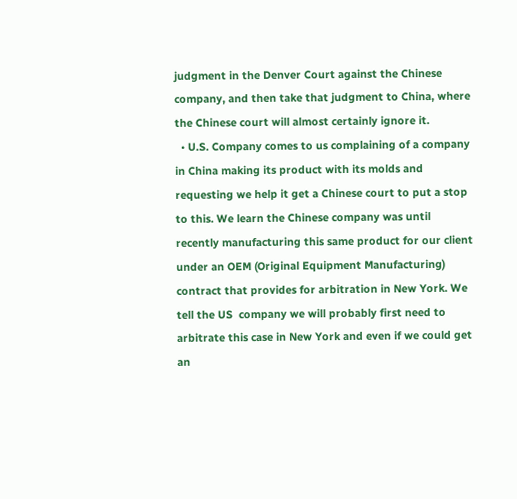judgment in the Denver Court against the Chinese company, and then take that judgment to China, where the Chinese court will almost certainly ignore it.
  • U.S. Company comes to us complaining of a company in China making its product with its molds and requesting we help it get a Chinese court to put a stop to this. We learn the Chinese company was until recently manufacturing this same product for our client under an OEM (Original Equipment Manufacturing) contract that provides for arbitration in New York. We tell the US  company we will probably first need to arbitrate this case in New York and even if we could get an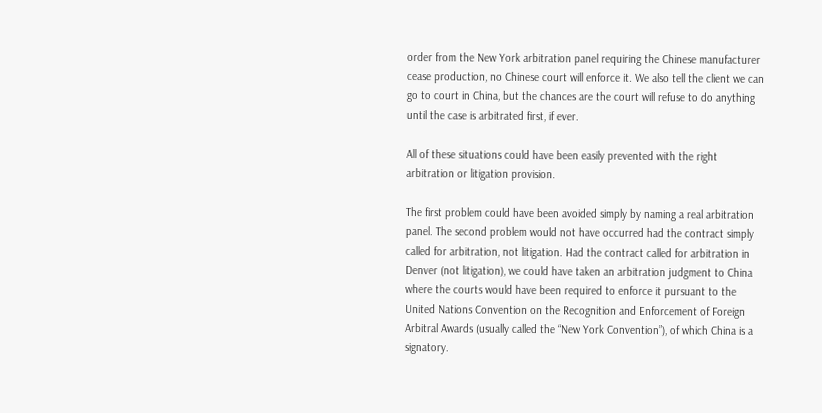order from the New York arbitration panel requiring the Chinese manufacturer cease production, no Chinese court will enforce it. We also tell the client we can go to court in China, but the chances are the court will refuse to do anything until the case is arbitrated first, if ever.

All of these situations could have been easily prevented with the right arbitration or litigation provision.

The first problem could have been avoided simply by naming a real arbitration panel. The second problem would not have occurred had the contract simply called for arbitration, not litigation. Had the contract called for arbitration in Denver (not litigation), we could have taken an arbitration judgment to China where the courts would have been required to enforce it pursuant to the United Nations Convention on the Recognition and Enforcement of Foreign Arbitral Awards (usually called the “New York Convention”), of which China is a signatory.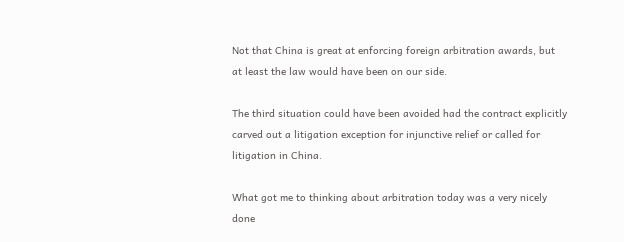Not that China is great at enforcing foreign arbitration awards, but at least the law would have been on our side.

The third situation could have been avoided had the contract explicitly carved out a litigation exception for injunctive relief or called for litigation in China.

What got me to thinking about arbitration today was a very nicely done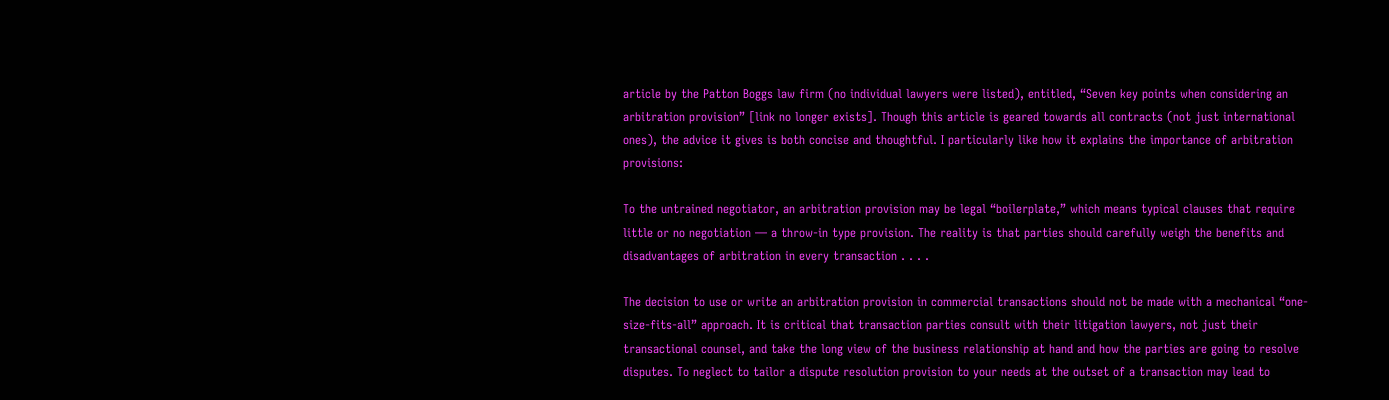article by the Patton Boggs law firm (no individual lawyers were listed), entitled, “Seven key points when considering an arbitration provision” [link no longer exists]. Though this article is geared towards all contracts (not just international ones), the advice it gives is both concise and thoughtful. I particularly like how it explains the importance of arbitration provisions:

To the untrained negotiator, an arbitration provision may be legal “boilerplate,” which means typical clauses that require little or no negotiation — a throw-in type provision. The reality is that parties should carefully weigh the benefits and disadvantages of arbitration in every transaction . . . .

The decision to use or write an arbitration provision in commercial transactions should not be made with a mechanical “one-size-fits-all” approach. It is critical that transaction parties consult with their litigation lawyers, not just their transactional counsel, and take the long view of the business relationship at hand and how the parties are going to resolve disputes. To neglect to tailor a dispute resolution provision to your needs at the outset of a transaction may lead to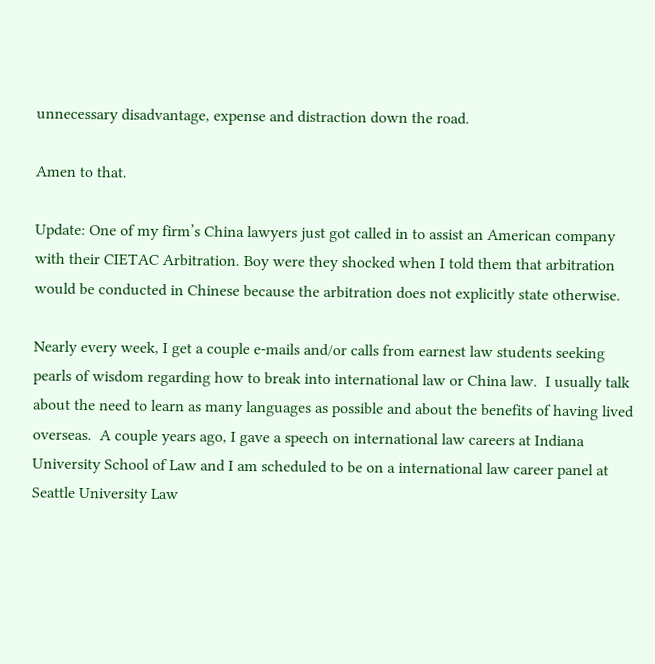unnecessary disadvantage, expense and distraction down the road.

Amen to that.

Update: One of my firm’s China lawyers just got called in to assist an American company with their CIETAC Arbitration. Boy were they shocked when I told them that arbitration would be conducted in Chinese because the arbitration does not explicitly state otherwise.

Nearly every week, I get a couple e-mails and/or calls from earnest law students seeking pearls of wisdom regarding how to break into international law or China law.  I usually talk about the need to learn as many languages as possible and about the benefits of having lived overseas.  A couple years ago, I gave a speech on international law careers at Indiana University School of Law and I am scheduled to be on a international law career panel at Seattle University Law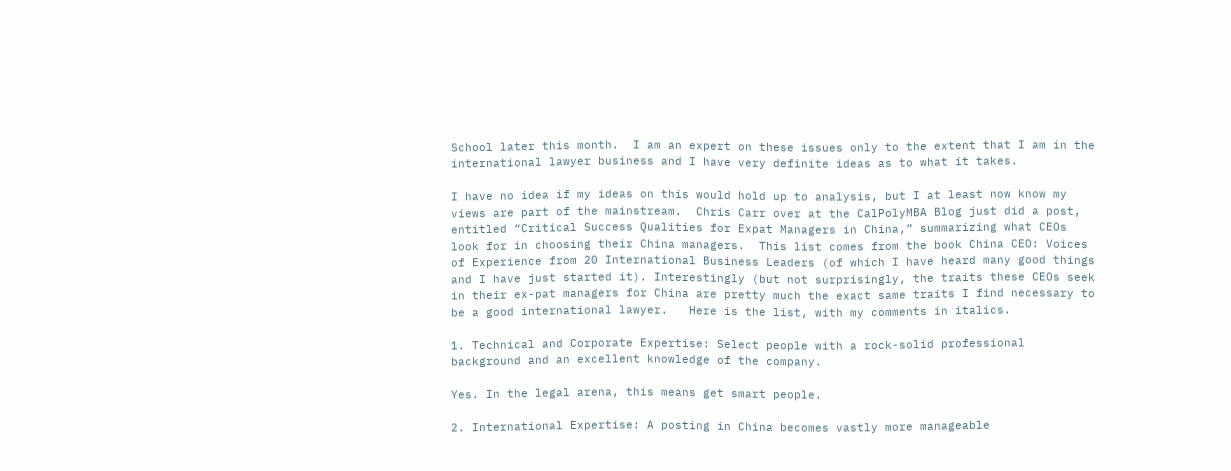School later this month.  I am an expert on these issues only to the extent that I am in the international lawyer business and I have very definite ideas as to what it takes.

I have no idea if my ideas on this would hold up to analysis, but I at least now know my views are part of the mainstream.  Chris Carr over at the CalPolyMBA Blog just did a post, entitled “Critical Success Qualities for Expat Managers in China,” summarizing what CEOs look for in choosing their China managers.  This list comes from the book China CEO: Voices of Experience from 20 International Business Leaders (of which I have heard many good things and I have just started it). Interestingly (but not surprisingly, the traits these CEOs seek in their ex-pat managers for China are pretty much the exact same traits I find necessary to be a good international lawyer.   Here is the list, with my comments in italics.

1. Technical and Corporate Expertise: Select people with a rock-solid professional background and an excellent knowledge of the company.

Yes. In the legal arena, this means get smart people.

2. International Expertise: A posting in China becomes vastly more manageable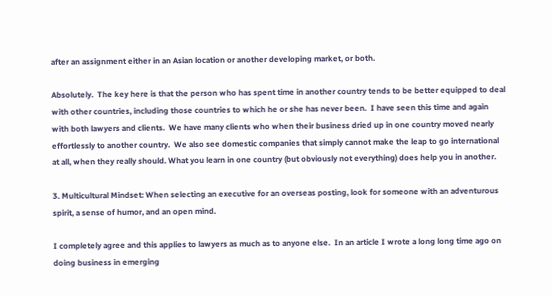after an assignment either in an Asian location or another developing market, or both.

Absolutely.  The key here is that the person who has spent time in another country tends to be better equipped to deal with other countries, including those countries to which he or she has never been.  I have seen this time and again with both lawyers and clients.  We have many clients who when their business dried up in one country moved nearly effortlessly to another country.  We also see domestic companies that simply cannot make the leap to go international at all, when they really should. What you learn in one country (but obviously not everything) does help you in another.

3. Multicultural Mindset: When selecting an executive for an overseas posting, look for someone with an adventurous spirit, a sense of humor, and an open mind.

I completely agree and this applies to lawyers as much as to anyone else.  In an article I wrote a long long time ago on doing business in emerging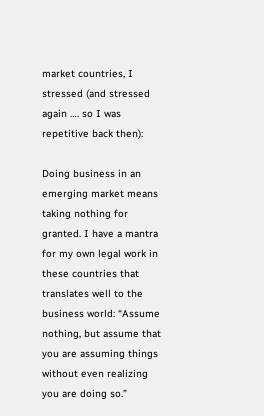market countries, I stressed (and stressed again …. so I was repetitive back then):

Doing business in an emerging market means taking nothing for granted. I have a mantra for my own legal work in these countries that translates well to the business world: “Assume nothing, but assume that you are assuming things without even realizing you are doing so.”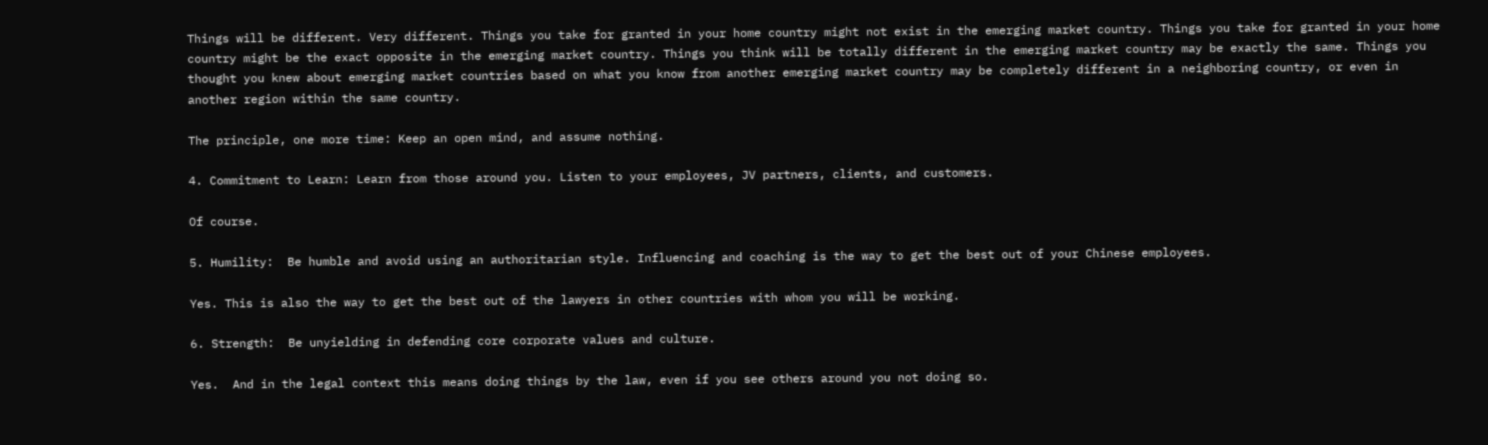Things will be different. Very different. Things you take for granted in your home country might not exist in the emerging market country. Things you take for granted in your home country might be the exact opposite in the emerging market country. Things you think will be totally different in the emerging market country may be exactly the same. Things you thought you knew about emerging market countries based on what you know from another emerging market country may be completely different in a neighboring country, or even in another region within the same country.

The principle, one more time: Keep an open mind, and assume nothing.

4. Commitment to Learn: Learn from those around you. Listen to your employees, JV partners, clients, and customers.

Of course.

5. Humility:  Be humble and avoid using an authoritarian style. Influencing and coaching is the way to get the best out of your Chinese employees.

Yes. This is also the way to get the best out of the lawyers in other countries with whom you will be working.

6. Strength:  Be unyielding in defending core corporate values and culture.

Yes.  And in the legal context this means doing things by the law, even if you see others around you not doing so.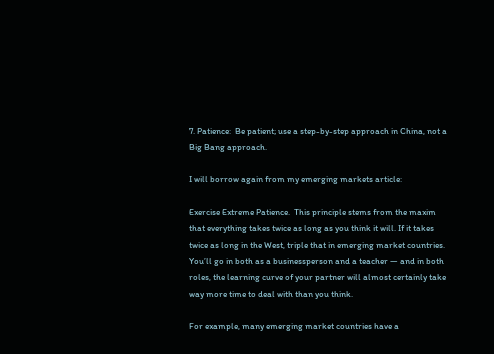7. Patience:  Be patient; use a step-by-step approach in China, not a Big Bang approach.

I will borrow again from my emerging markets article:

Exercise Extreme Patience.  This principle stems from the maxim that everything takes twice as long as you think it will. If it takes twice as long in the West, triple that in emerging market countries. You’ll go in both as a businessperson and a teacher — and in both roles, the learning curve of your partner will almost certainly take way more time to deal with than you think.

For example, many emerging market countries have a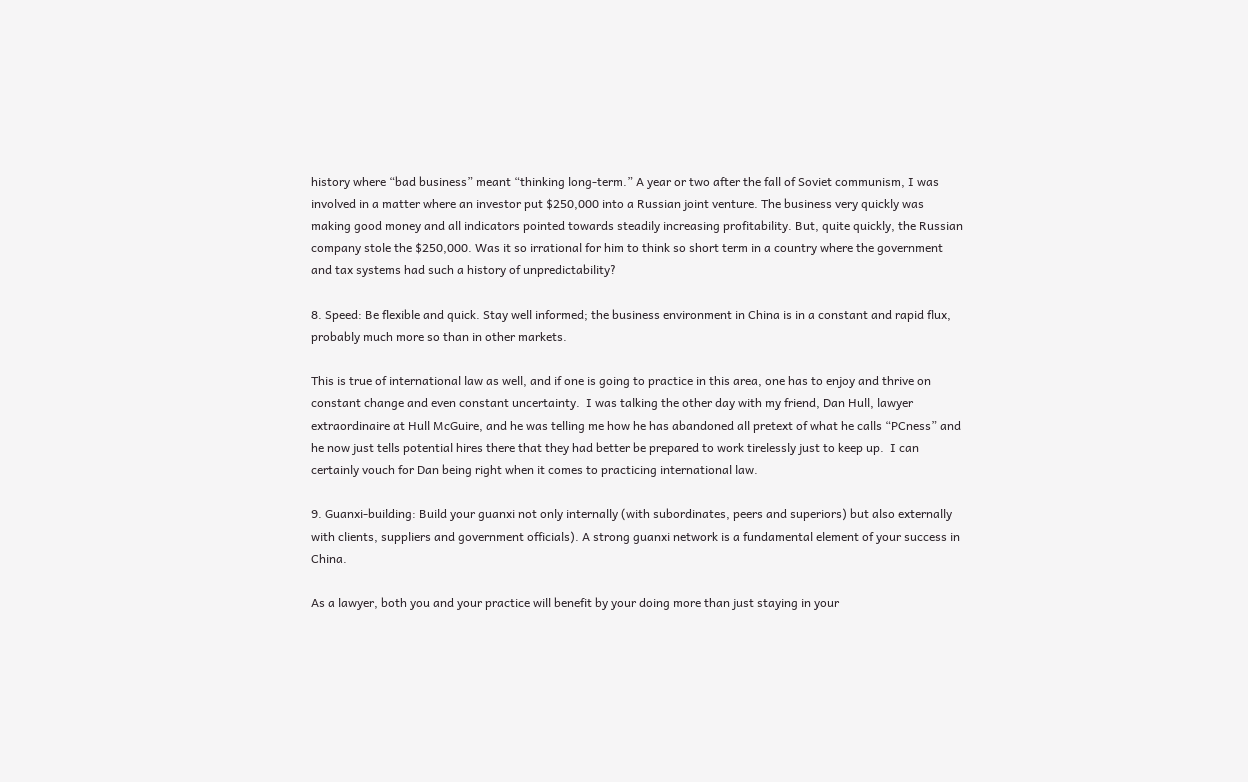history where “bad business” meant “thinking long-term.” A year or two after the fall of Soviet communism, I was involved in a matter where an investor put $250,000 into a Russian joint venture. The business very quickly was making good money and all indicators pointed towards steadily increasing profitability. But, quite quickly, the Russian company stole the $250,000. Was it so irrational for him to think so short term in a country where the government and tax systems had such a history of unpredictability?

8. Speed: Be flexible and quick. Stay well informed; the business environment in China is in a constant and rapid flux, probably much more so than in other markets.

This is true of international law as well, and if one is going to practice in this area, one has to enjoy and thrive on constant change and even constant uncertainty.  I was talking the other day with my friend, Dan Hull, lawyer extraordinaire at Hull McGuire, and he was telling me how he has abandoned all pretext of what he calls “PCness” and he now just tells potential hires there that they had better be prepared to work tirelessly just to keep up.  I can certainly vouch for Dan being right when it comes to practicing international law.

9. Guanxi-building: Build your guanxi not only internally (with subordinates, peers and superiors) but also externally with clients, suppliers and government officials). A strong guanxi network is a fundamental element of your success in China.

As a lawyer, both you and your practice will benefit by your doing more than just staying in your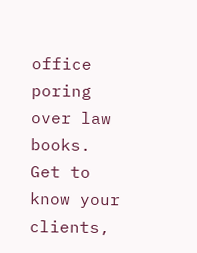office poring over law books.  Get to know your clients,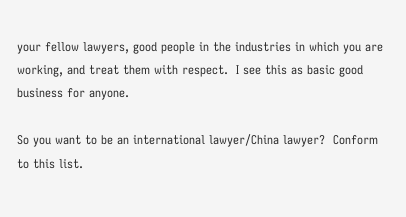your fellow lawyers, good people in the industries in which you are working, and treat them with respect.  I see this as basic good business for anyone.

So you want to be an international lawyer/China lawyer?  Conform to this list.